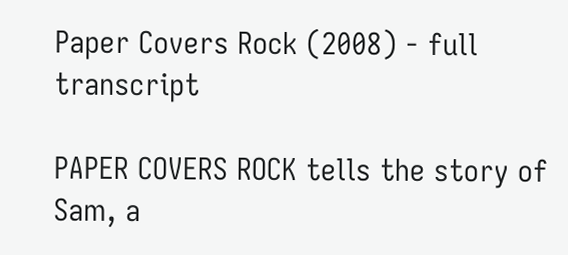Paper Covers Rock (2008) - full transcript

PAPER COVERS ROCK tells the story of Sam, a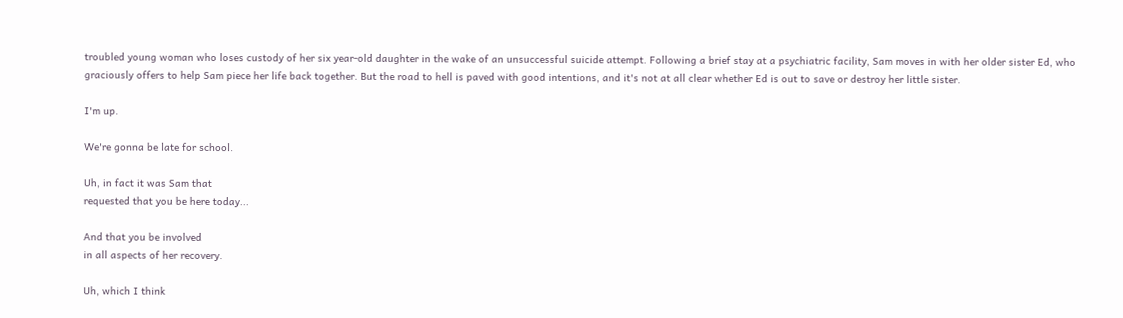troubled young woman who loses custody of her six year-old daughter in the wake of an unsuccessful suicide attempt. Following a brief stay at a psychiatric facility, Sam moves in with her older sister Ed, who graciously offers to help Sam piece her life back together. But the road to hell is paved with good intentions, and it's not at all clear whether Ed is out to save or destroy her little sister.

I'm up.

We're gonna be late for school.

Uh, in fact it was Sam that
requested that you be here today...

And that you be involved
in all aspects of her recovery.

Uh, which I think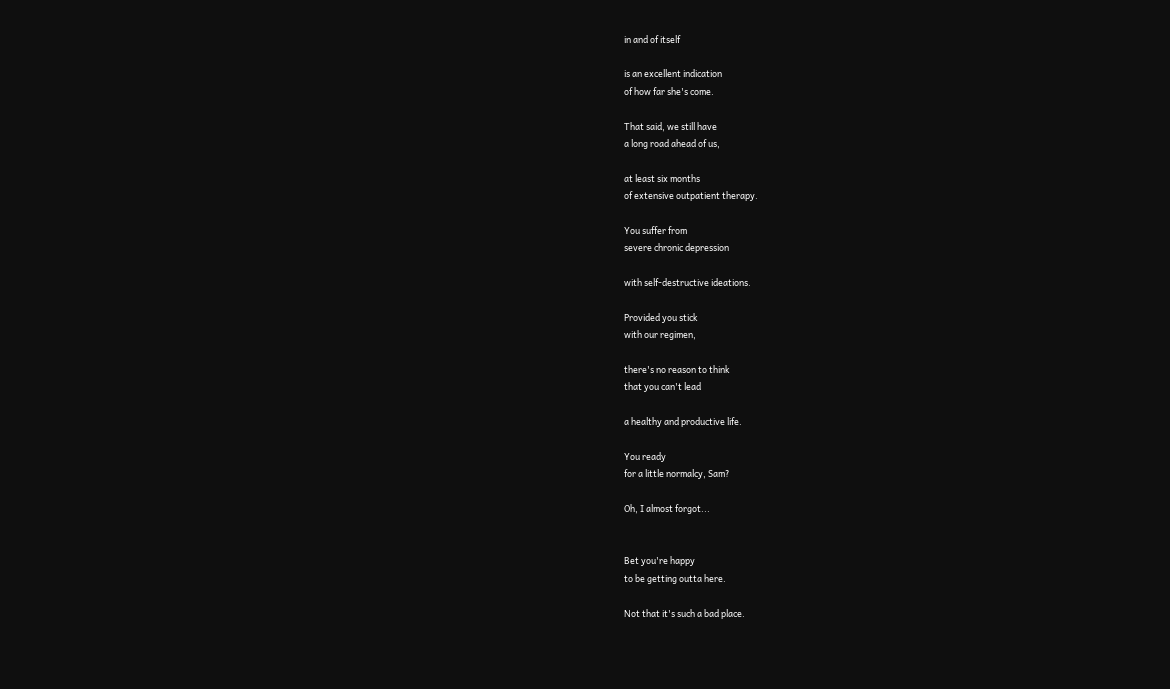in and of itself

is an excellent indication
of how far she's come.

That said, we still have
a long road ahead of us,

at least six months
of extensive outpatient therapy.

You suffer from
severe chronic depression

with self-destructive ideations.

Provided you stick
with our regimen,

there's no reason to think
that you can't lead

a healthy and productive life.

You ready
for a little normalcy, Sam?

Oh, I almost forgot...


Bet you're happy
to be getting outta here.

Not that it's such a bad place.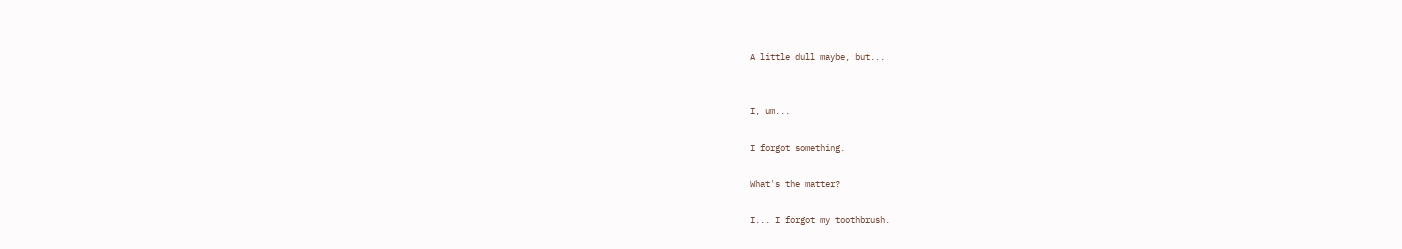A little dull maybe, but...


I, um...

I forgot something.

What's the matter?

I... I forgot my toothbrush.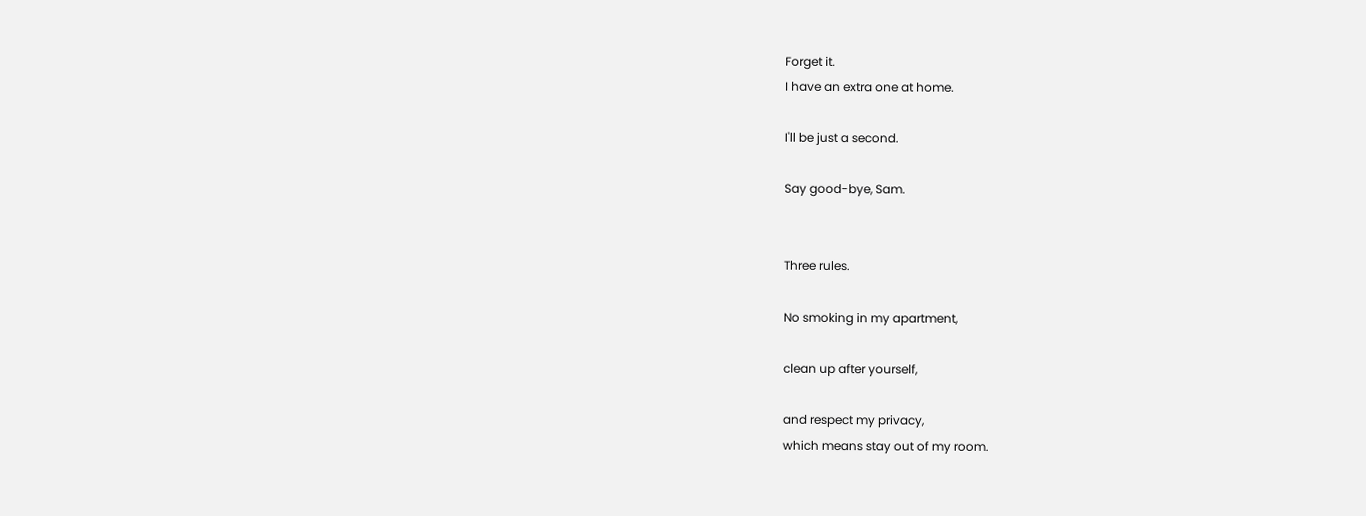Forget it.
I have an extra one at home.

I'll be just a second.

Say good-bye, Sam.


Three rules.

No smoking in my apartment,

clean up after yourself,

and respect my privacy,
which means stay out of my room.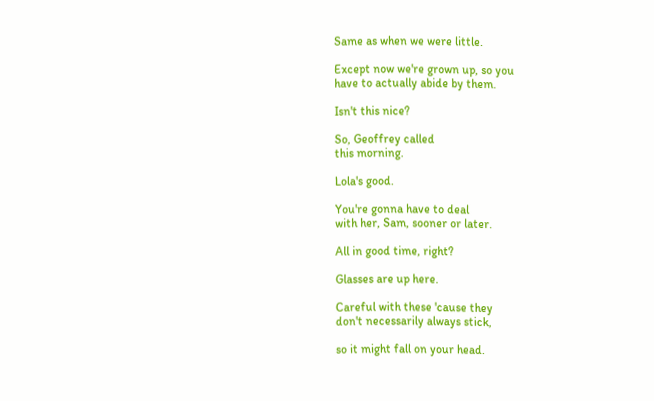Same as when we were little.

Except now we're grown up, so you
have to actually abide by them.

Isn't this nice?

So, Geoffrey called
this morning.

Lola's good.

You're gonna have to deal
with her, Sam, sooner or later.

All in good time, right?

Glasses are up here.

Careful with these 'cause they
don't necessarily always stick,

so it might fall on your head.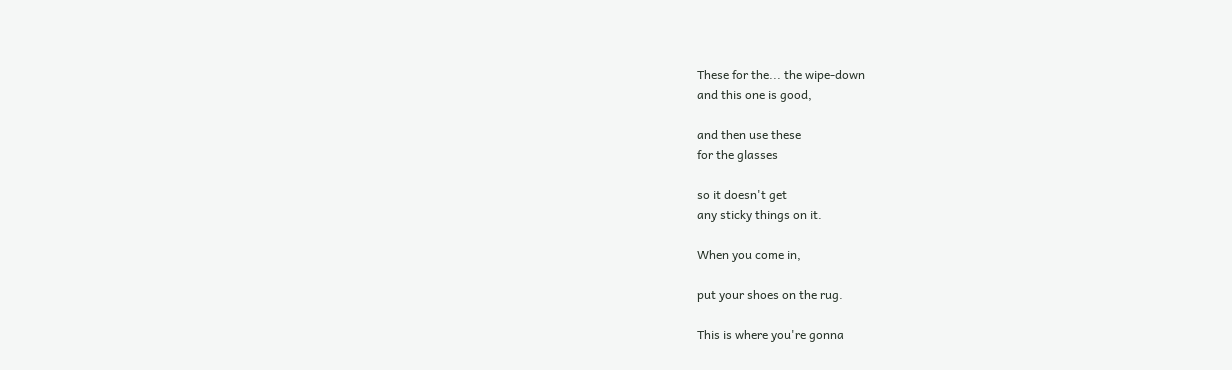These for the... the wipe-down
and this one is good,

and then use these
for the glasses

so it doesn't get
any sticky things on it.

When you come in,

put your shoes on the rug.

This is where you're gonna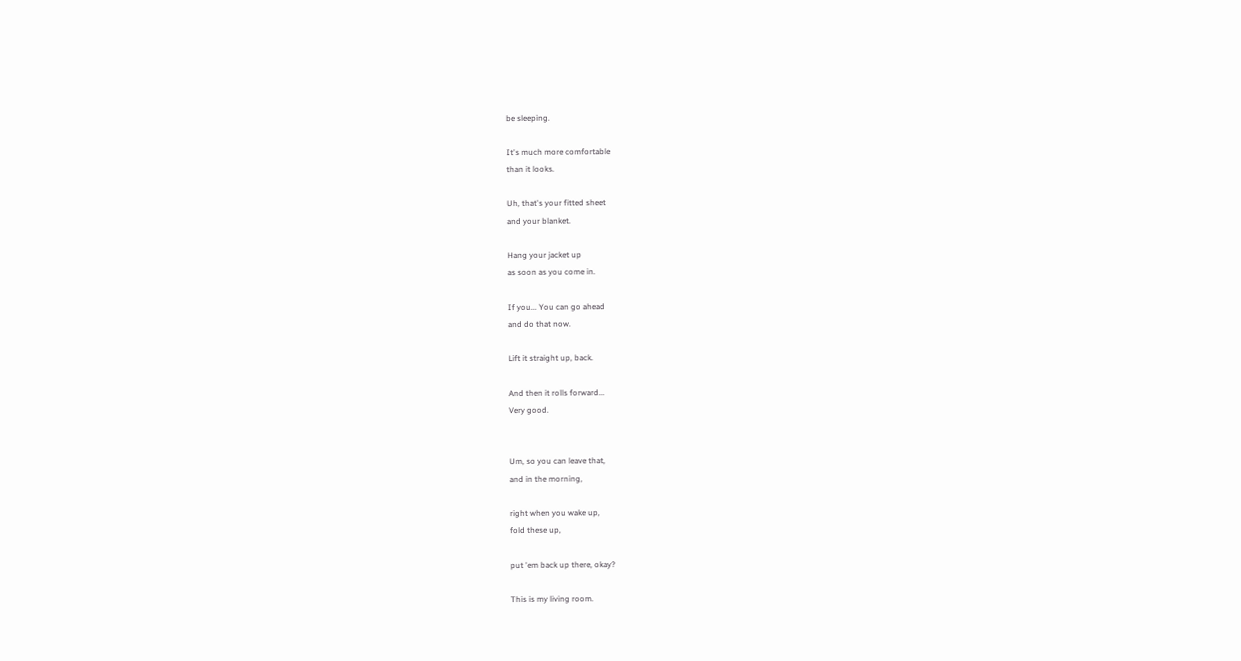be sleeping.

It's much more comfortable
than it looks.

Uh, that's your fitted sheet
and your blanket.

Hang your jacket up
as soon as you come in.

If you... You can go ahead
and do that now.

Lift it straight up, back.

And then it rolls forward...
Very good.


Um, so you can leave that,
and in the morning,

right when you wake up,
fold these up,

put 'em back up there, okay?

This is my living room.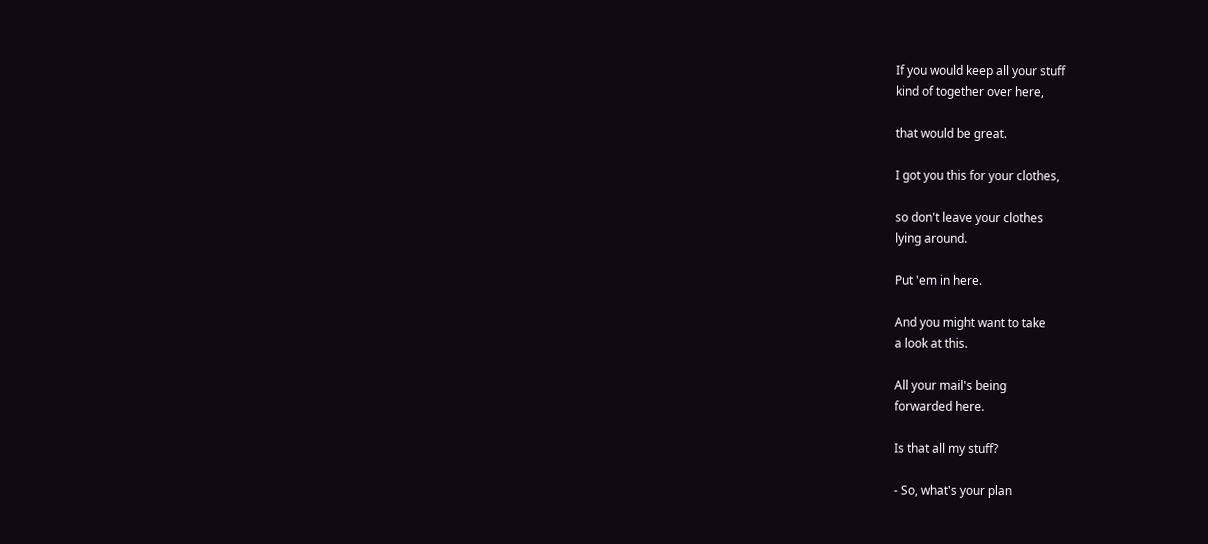If you would keep all your stuff
kind of together over here,

that would be great.

I got you this for your clothes,

so don't leave your clothes
lying around.

Put 'em in here.

And you might want to take
a look at this.

All your mail's being
forwarded here.

Is that all my stuff?

- So, what's your plan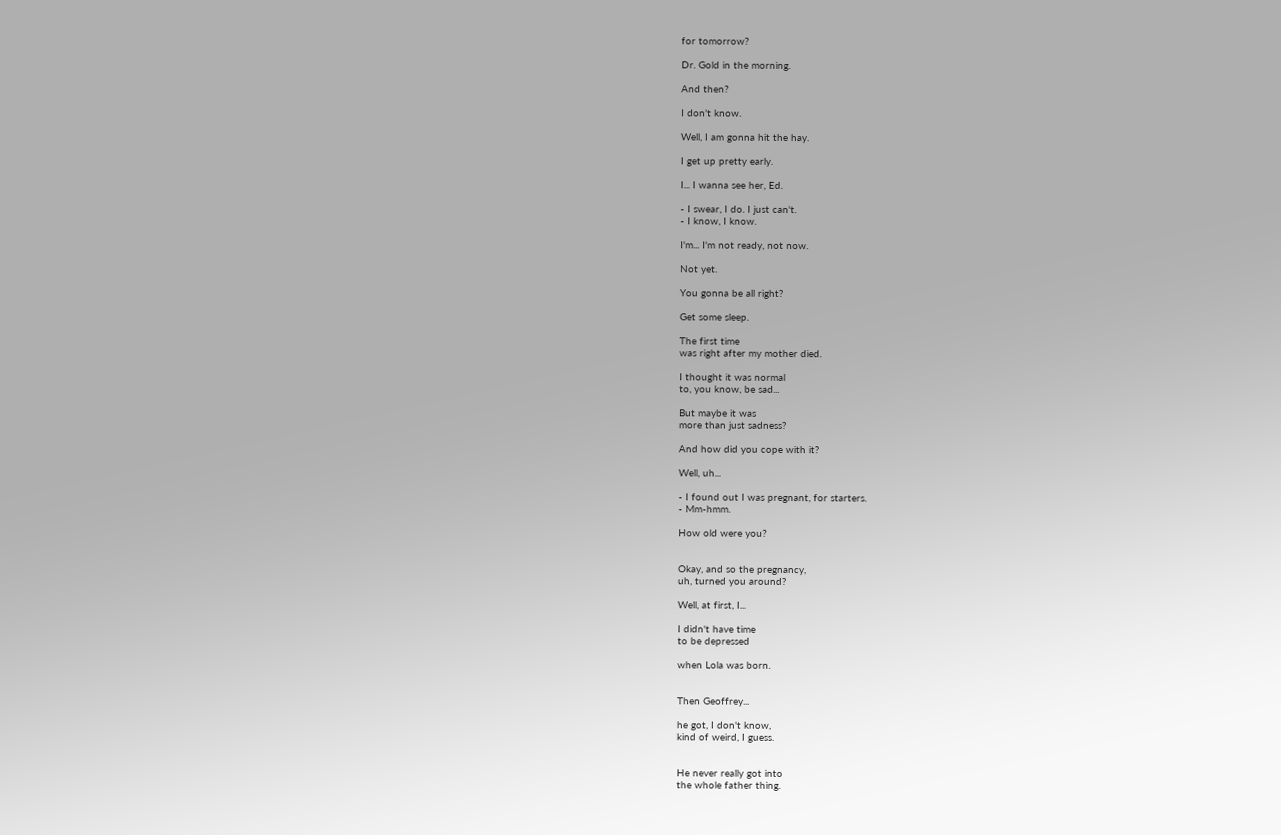for tomorrow?

Dr. Gold in the morning.

And then?

I don't know.

Well, I am gonna hit the hay.

I get up pretty early.

I... I wanna see her, Ed.

- I swear, I do. I just can't.
- I know, I know.

I'm... I'm not ready, not now.

Not yet.

You gonna be all right?

Get some sleep.

The first time
was right after my mother died.

I thought it was normal
to, you know, be sad...

But maybe it was
more than just sadness?

And how did you cope with it?

Well, uh...

- I found out I was pregnant, for starters.
- Mm-hmm.

How old were you?


Okay, and so the pregnancy,
uh, turned you around?

Well, at first, I...

I didn't have time
to be depressed

when Lola was born.


Then Geoffrey...

he got, I don't know,
kind of weird, I guess.


He never really got into
the whole father thing.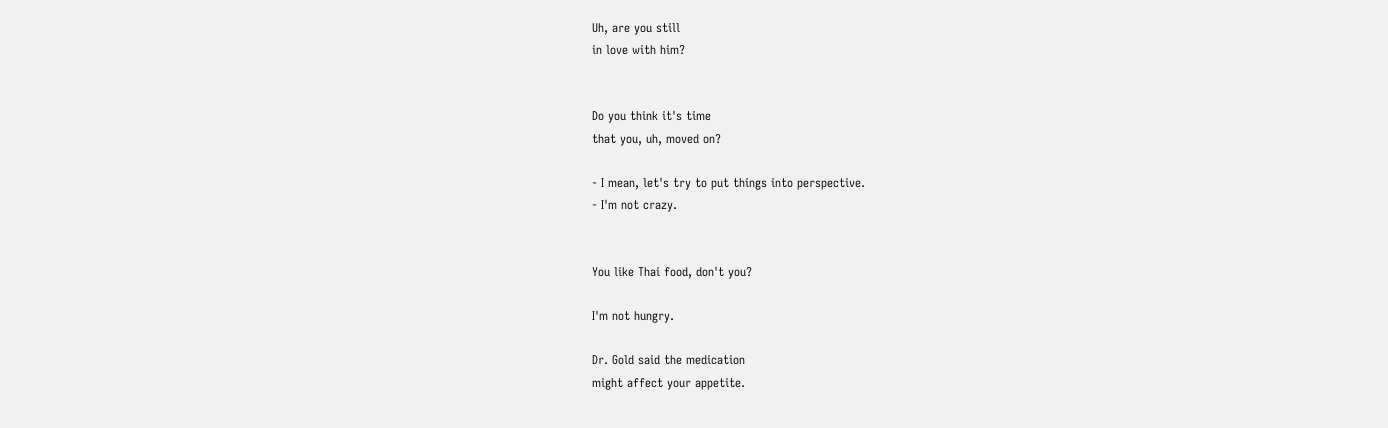Uh, are you still
in love with him?


Do you think it's time
that you, uh, moved on?

- I mean, let's try to put things into perspective.
- I'm not crazy.


You like Thai food, don't you?

I'm not hungry.

Dr. Gold said the medication
might affect your appetite.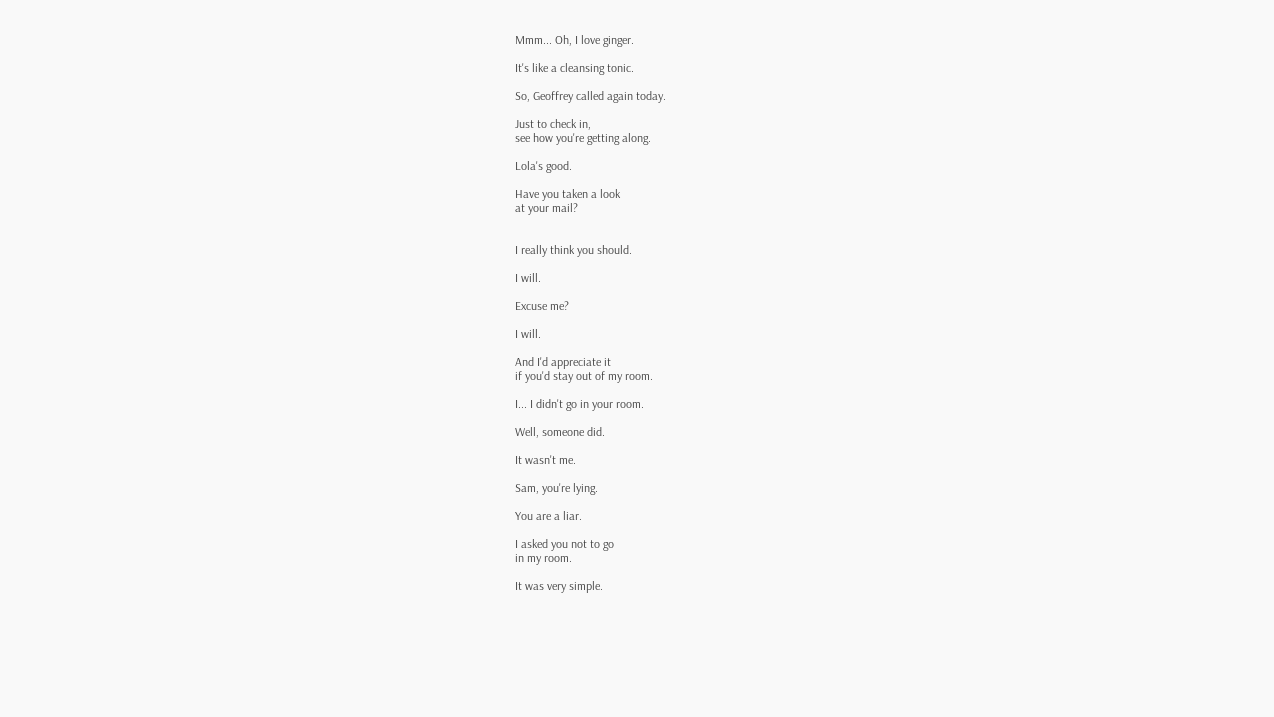Mmm... Oh, I love ginger.

It's like a cleansing tonic.

So, Geoffrey called again today.

Just to check in,
see how you're getting along.

Lola's good.

Have you taken a look
at your mail?


I really think you should.

I will.

Excuse me?

I will.

And I'd appreciate it
if you'd stay out of my room.

I... I didn't go in your room.

Well, someone did.

It wasn't me.

Sam, you're lying.

You are a liar.

I asked you not to go
in my room.

It was very simple.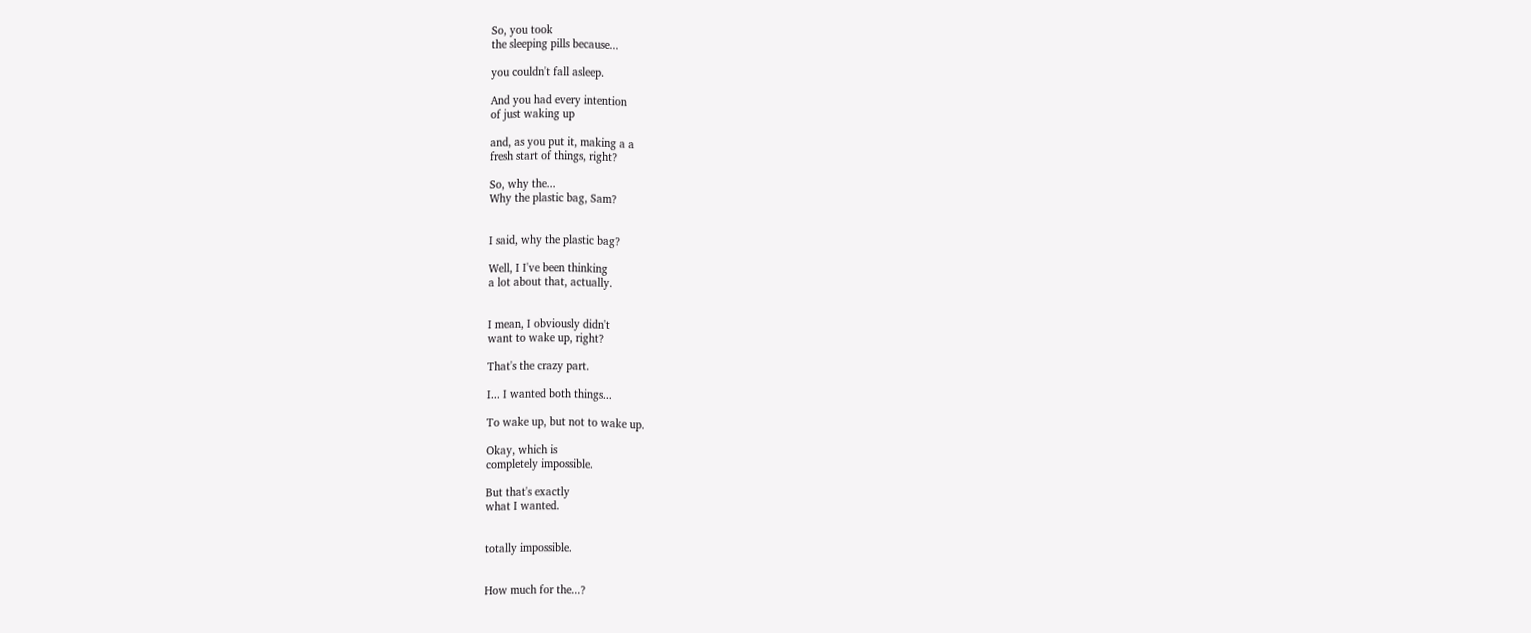So, you took
the sleeping pills because...

you couldn't fall asleep.

And you had every intention
of just waking up

and, as you put it, making a a
fresh start of things, right?

So, why the...
Why the plastic bag, Sam?


I said, why the plastic bag?

Well, I I've been thinking
a lot about that, actually.


I mean, I obviously didn't
want to wake up, right?

That's the crazy part.

I... I wanted both things...

To wake up, but not to wake up.

Okay, which is
completely impossible.

But that's exactly
what I wanted.


totally impossible.


How much for the...?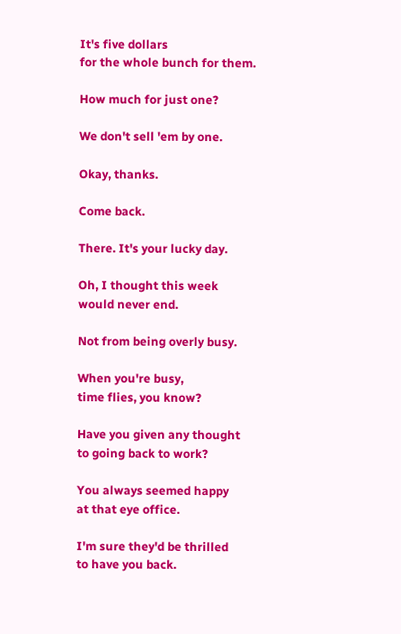It's five dollars
for the whole bunch for them.

How much for just one?

We don't sell 'em by one.

Okay, thanks.

Come back.

There. It's your lucky day.

Oh, I thought this week
would never end.

Not from being overly busy.

When you're busy,
time flies, you know?

Have you given any thought
to going back to work?

You always seemed happy
at that eye office.

I'm sure they'd be thrilled
to have you back.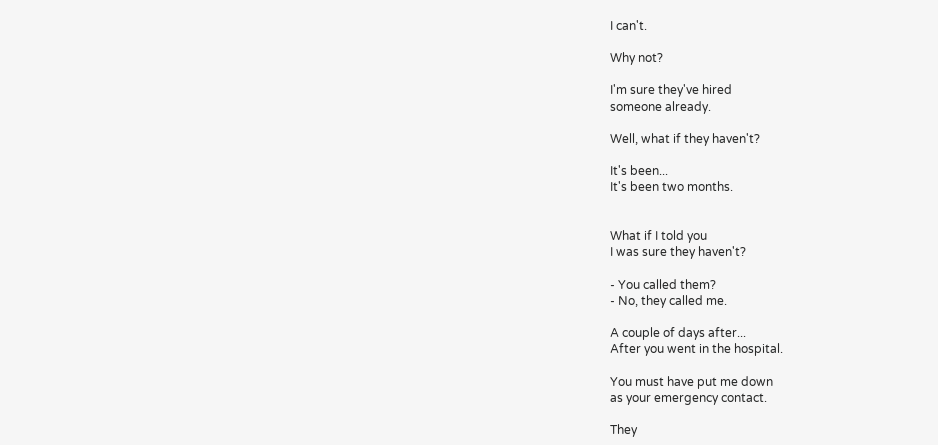I can't.

Why not?

I'm sure they've hired
someone already.

Well, what if they haven't?

It's been...
It's been two months.


What if I told you
I was sure they haven't?

- You called them?
- No, they called me.

A couple of days after...
After you went in the hospital.

You must have put me down
as your emergency contact.

They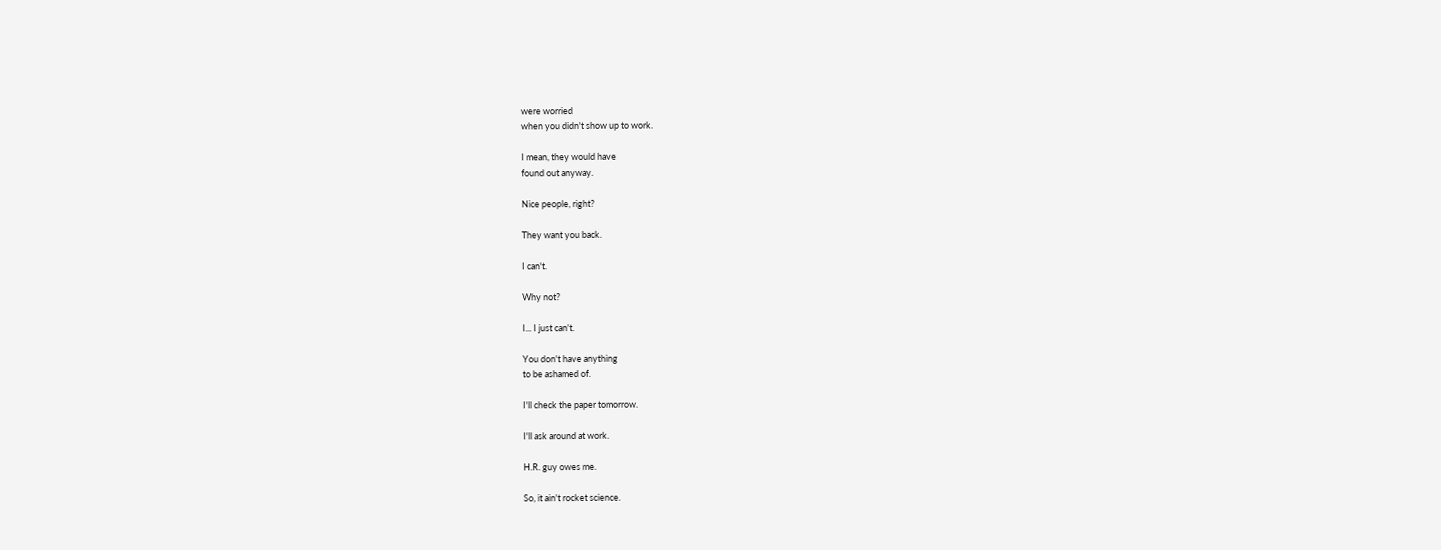were worried
when you didn't show up to work.

I mean, they would have
found out anyway.

Nice people, right?

They want you back.

I can't.

Why not?

I... I just can't.

You don't have anything
to be ashamed of.

I'll check the paper tomorrow.

I'll ask around at work.

H.R. guy owes me.

So, it ain't rocket science.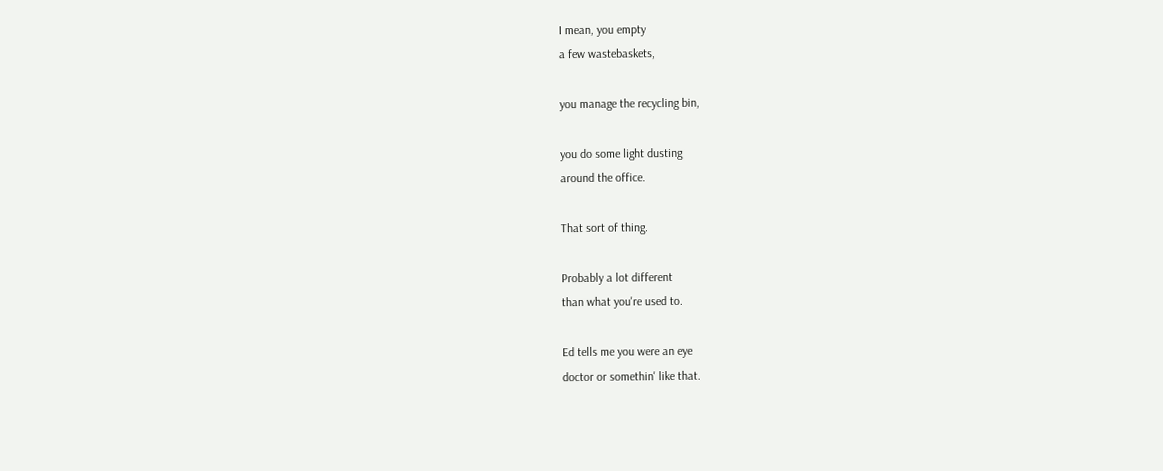I mean, you empty
a few wastebaskets,

you manage the recycling bin,

you do some light dusting
around the office.

That sort of thing.

Probably a lot different
than what you're used to.

Ed tells me you were an eye
doctor or somethin' like that.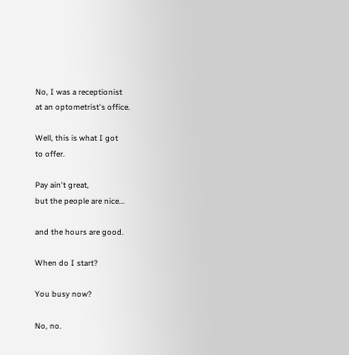No, I was a receptionist
at an optometrist's office.

Well, this is what I got
to offer.

Pay ain't great,
but the people are nice...

and the hours are good.

When do I start?

You busy now?

No, no.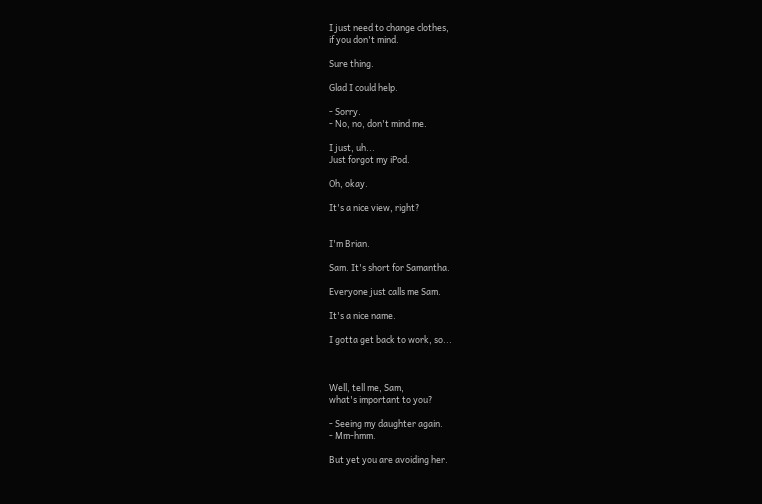I just need to change clothes,
if you don't mind.

Sure thing.

Glad I could help.

- Sorry.
- No, no, don't mind me.

I just, uh...
Just forgot my iPod.

Oh, okay.

It's a nice view, right?


I'm Brian.

Sam. It's short for Samantha.

Everyone just calls me Sam.

It's a nice name.

I gotta get back to work, so...



Well, tell me, Sam,
what's important to you?

- Seeing my daughter again.
- Mm-hmm.

But yet you are avoiding her.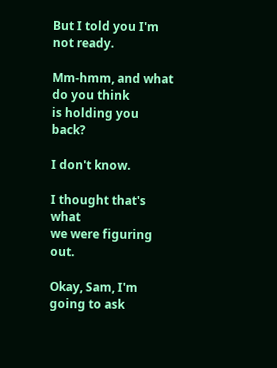But I told you I'm not ready.

Mm-hmm, and what do you think
is holding you back?

I don't know.

I thought that's what
we were figuring out.

Okay, Sam, I'm going to ask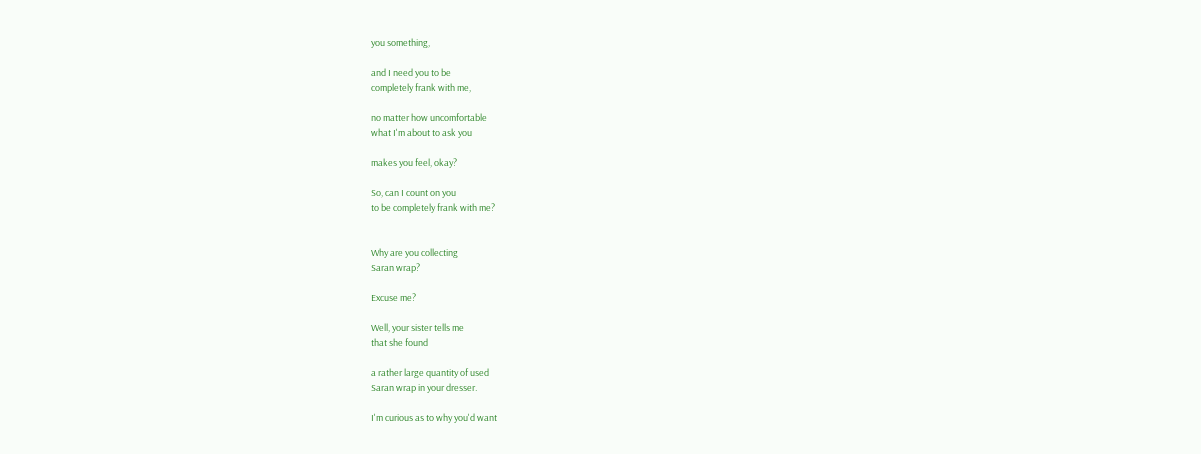you something,

and I need you to be
completely frank with me,

no matter how uncomfortable
what I'm about to ask you

makes you feel, okay?

So, can I count on you
to be completely frank with me?


Why are you collecting
Saran wrap?

Excuse me?

Well, your sister tells me
that she found

a rather large quantity of used
Saran wrap in your dresser.

I'm curious as to why you'd want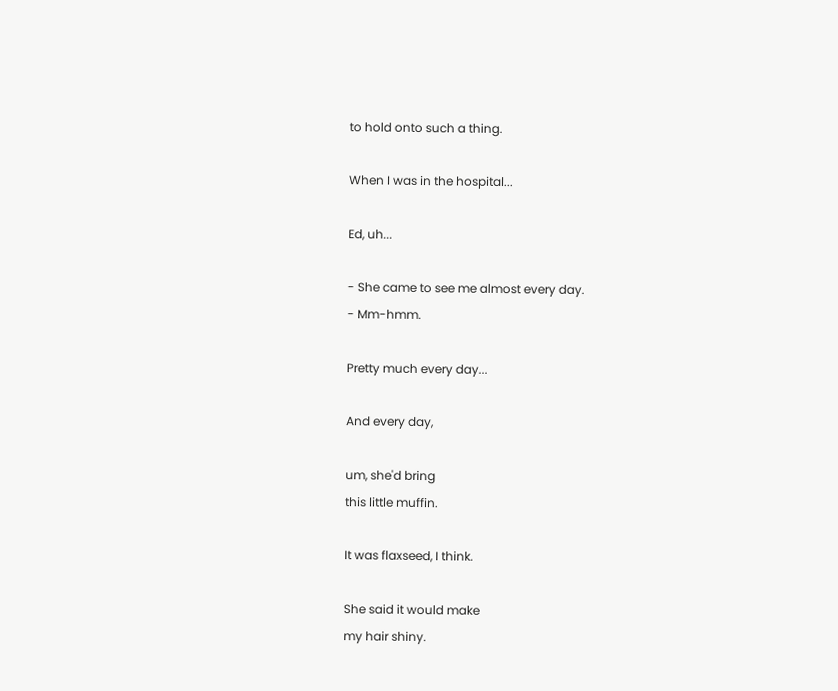to hold onto such a thing.

When I was in the hospital...

Ed, uh...

- She came to see me almost every day.
- Mm-hmm.

Pretty much every day...

And every day,

um, she'd bring
this little muffin.

It was flaxseed, I think.

She said it would make
my hair shiny.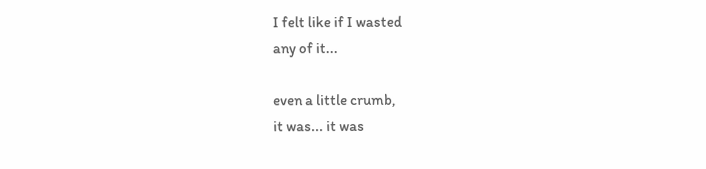I felt like if I wasted
any of it...

even a little crumb,
it was... it was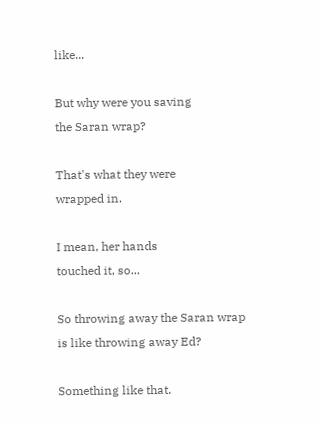like...

But why were you saving
the Saran wrap?

That's what they were
wrapped in.

I mean, her hands
touched it, so...

So throwing away the Saran wrap
is like throwing away Ed?

Something like that.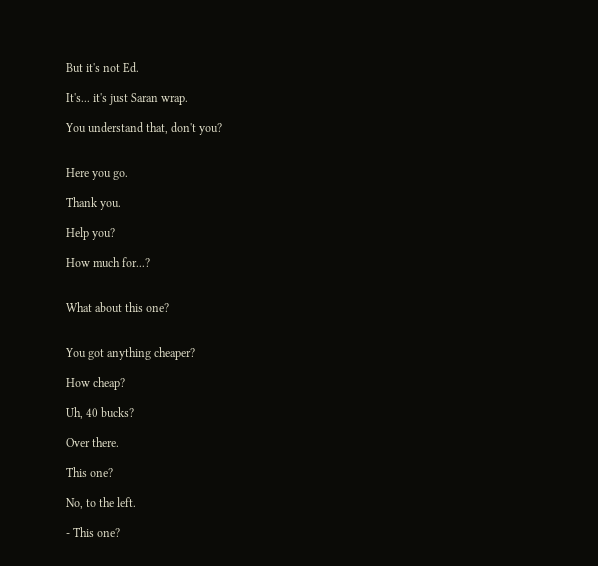But it's not Ed.

It's... it's just Saran wrap.

You understand that, don't you?


Here you go.

Thank you.

Help you?

How much for...?


What about this one?


You got anything cheaper?

How cheap?

Uh, 40 bucks?

Over there.

This one?

No, to the left.

- This one?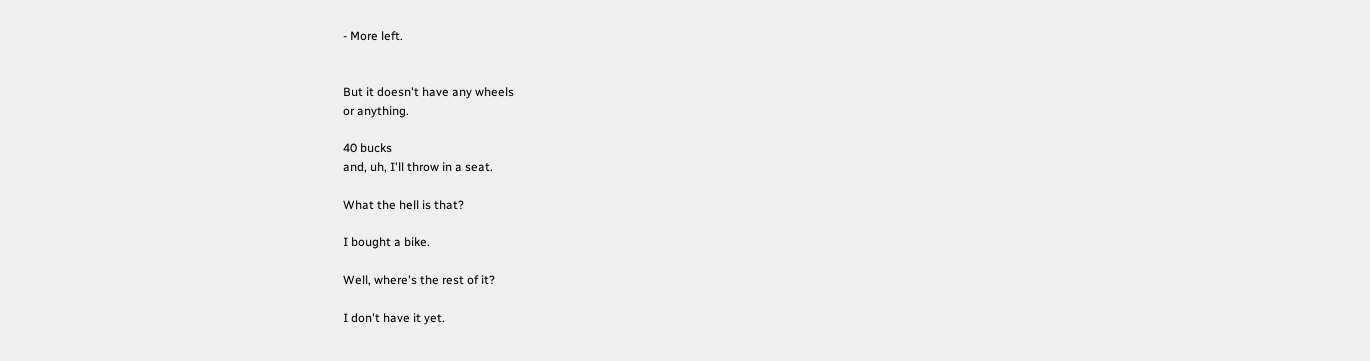- More left.


But it doesn't have any wheels
or anything.

40 bucks
and, uh, I'll throw in a seat.

What the hell is that?

I bought a bike.

Well, where's the rest of it?

I don't have it yet.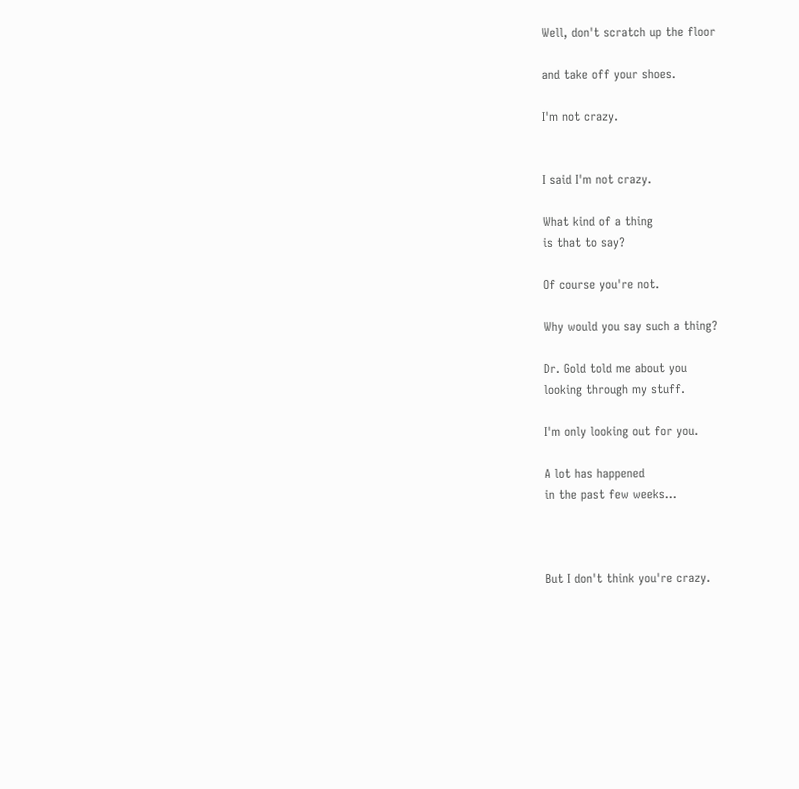Well, don't scratch up the floor

and take off your shoes.

I'm not crazy.


I said I'm not crazy.

What kind of a thing
is that to say?

Of course you're not.

Why would you say such a thing?

Dr. Gold told me about you
looking through my stuff.

I'm only looking out for you.

A lot has happened
in the past few weeks...



But I don't think you're crazy.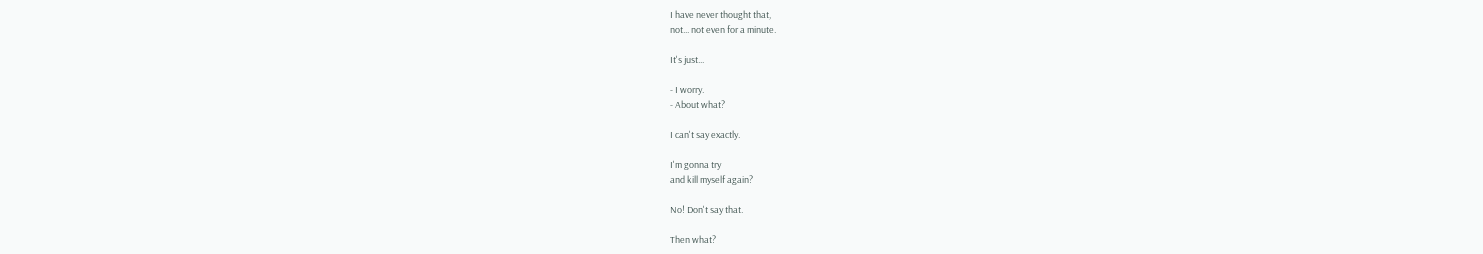I have never thought that,
not... not even for a minute.

It's just...

- I worry.
- About what?

I can't say exactly.

I'm gonna try
and kill myself again?

No! Don't say that.

Then what?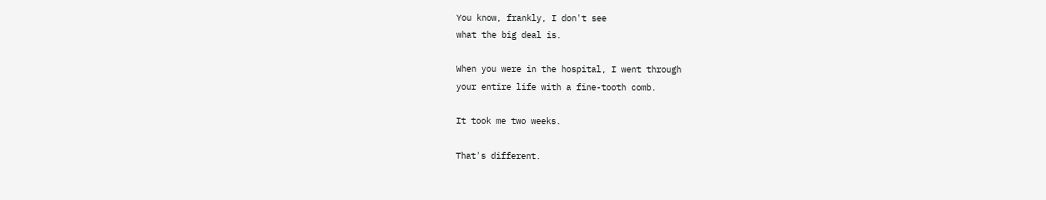You know, frankly, I don't see
what the big deal is.

When you were in the hospital, I went through
your entire life with a fine-tooth comb.

It took me two weeks.

That's different.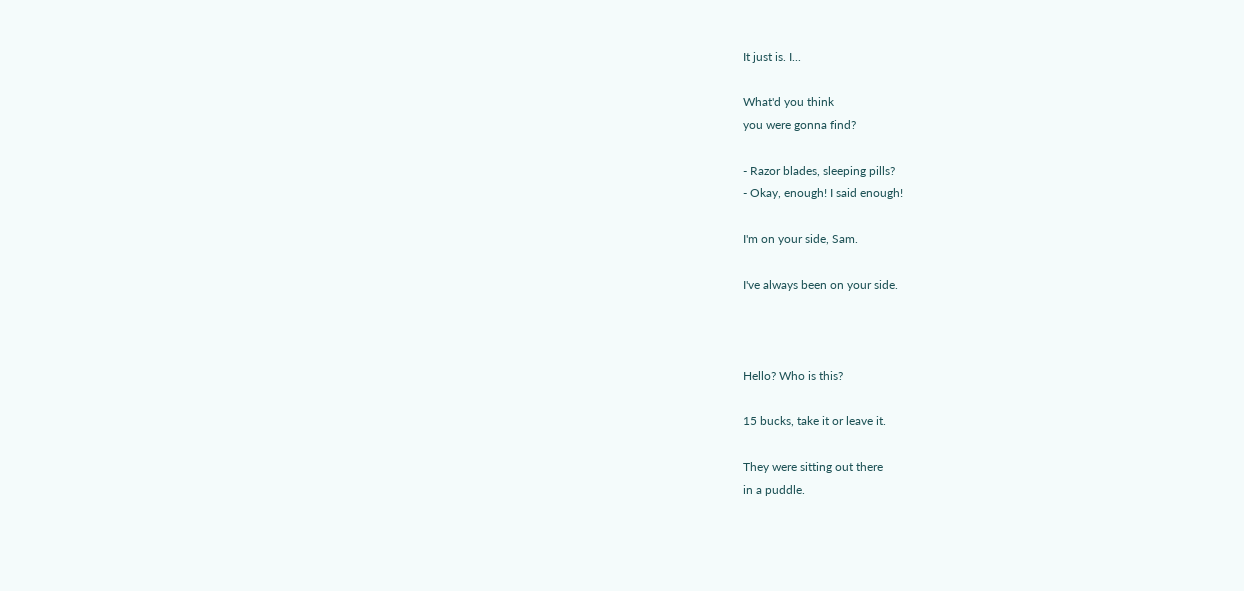It just is. I...

What'd you think
you were gonna find?

- Razor blades, sleeping pills?
- Okay, enough! I said enough!

I'm on your side, Sam.

I've always been on your side.



Hello? Who is this?

15 bucks, take it or leave it.

They were sitting out there
in a puddle.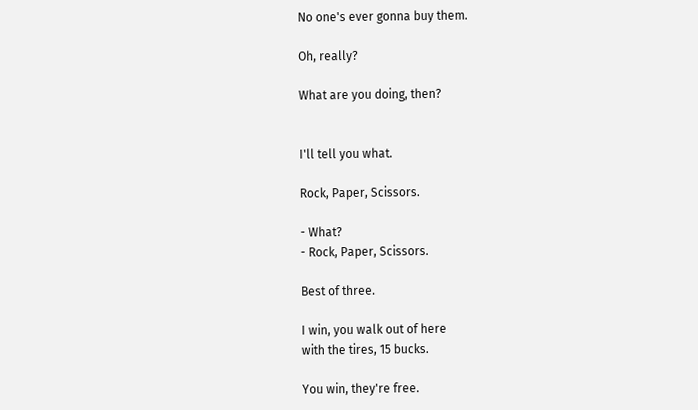No one's ever gonna buy them.

Oh, really?

What are you doing, then?


I'll tell you what.

Rock, Paper, Scissors.

- What?
- Rock, Paper, Scissors.

Best of three.

I win, you walk out of here
with the tires, 15 bucks.

You win, they're free.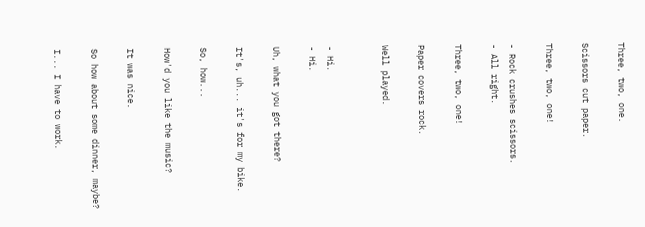Three, two, one.

Scissors cut paper.

Three, two, one!

- Rock crushes scissors.
- All right.

Three, two, one!

Paper covers rock.

Well played.


- Hi.
- Hi.

Uh, what you got there?

It's, uh... it's for my bike.

So, how...

How'd you like the music?

It was nice.

So how about some dinner, maybe?

I... I have to work.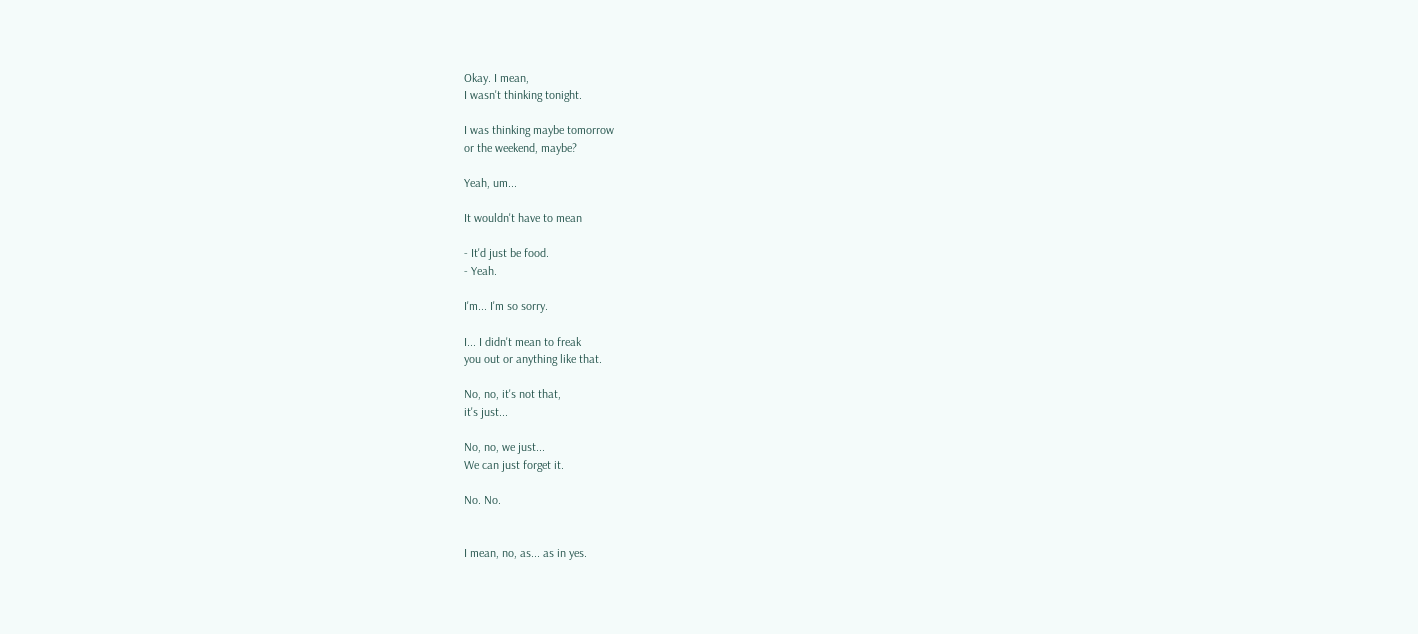Okay. I mean,
I wasn't thinking tonight.

I was thinking maybe tomorrow
or the weekend, maybe?

Yeah, um...

It wouldn't have to mean

- It'd just be food.
- Yeah.

I'm... I'm so sorry.

I... I didn't mean to freak
you out or anything like that.

No, no, it's not that,
it's just...

No, no, we just...
We can just forget it.

No. No.


I mean, no, as... as in yes.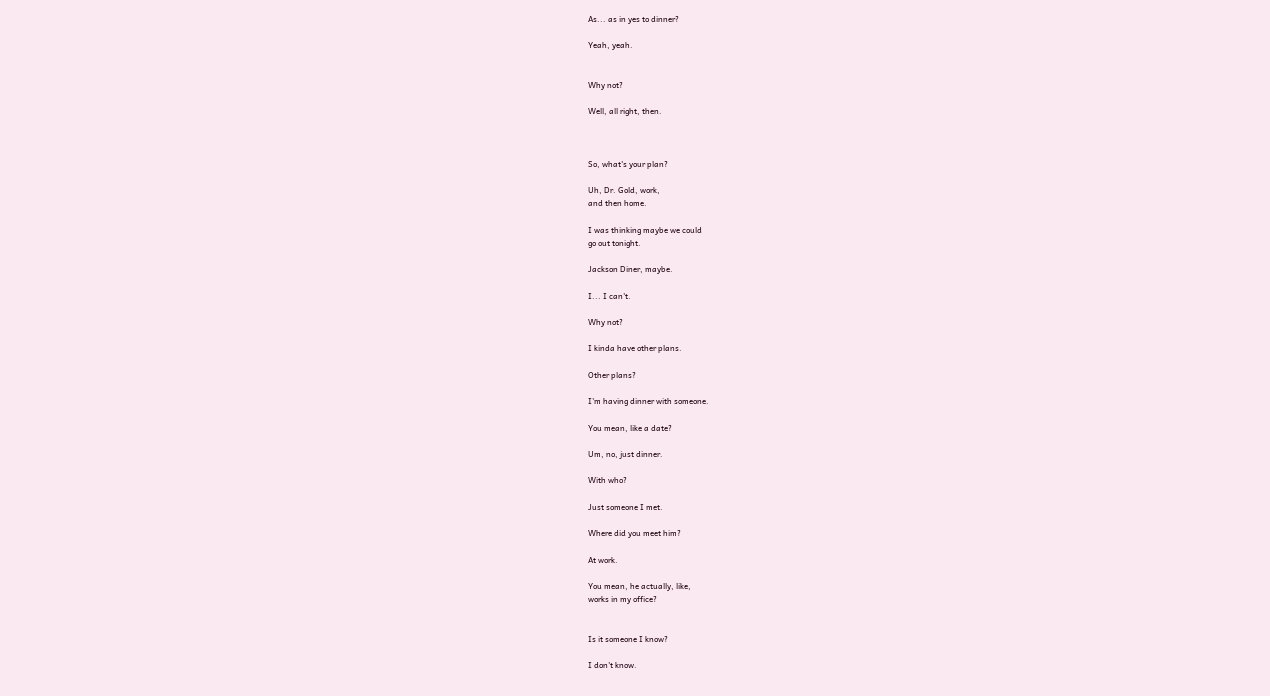As... as in yes to dinner?

Yeah, yeah.


Why not?

Well, all right, then.



So, what's your plan?

Uh, Dr. Gold, work,
and then home.

I was thinking maybe we could
go out tonight.

Jackson Diner, maybe.

I... I can't.

Why not?

I kinda have other plans.

Other plans?

I'm having dinner with someone.

You mean, like a date?

Um, no, just dinner.

With who?

Just someone I met.

Where did you meet him?

At work.

You mean, he actually, like,
works in my office?


Is it someone I know?

I don't know.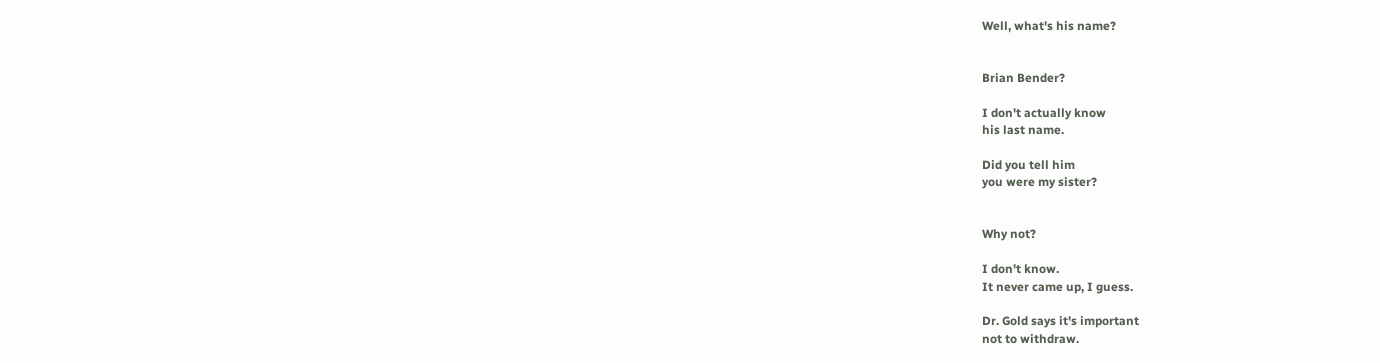Well, what's his name?


Brian Bender?

I don't actually know
his last name.

Did you tell him
you were my sister?


Why not?

I don't know.
It never came up, I guess.

Dr. Gold says it's important
not to withdraw.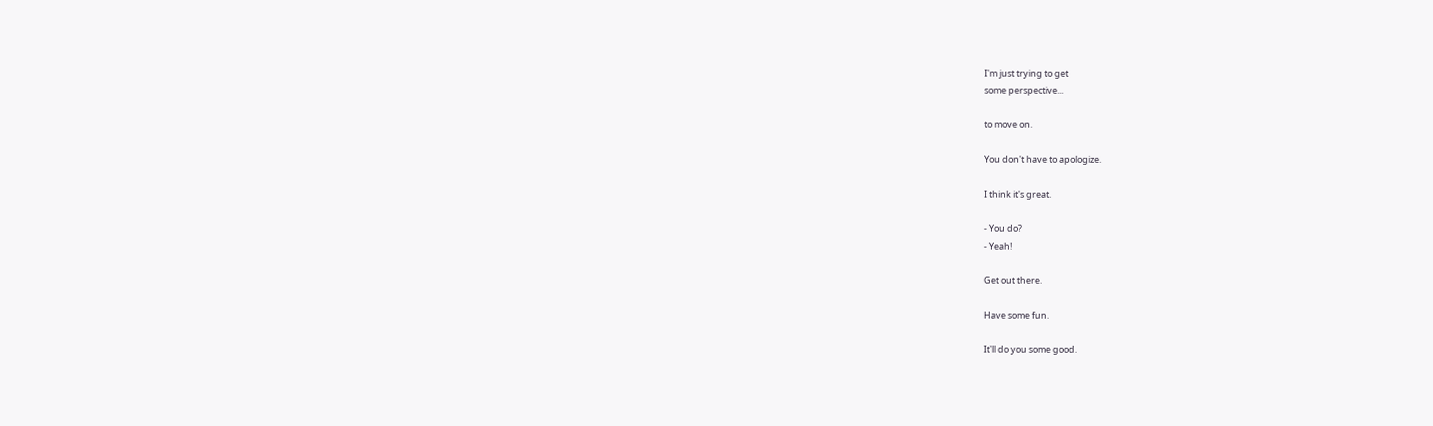I'm just trying to get
some perspective...

to move on.

You don't have to apologize.

I think it's great.

- You do?
- Yeah!

Get out there.

Have some fun.

It'll do you some good.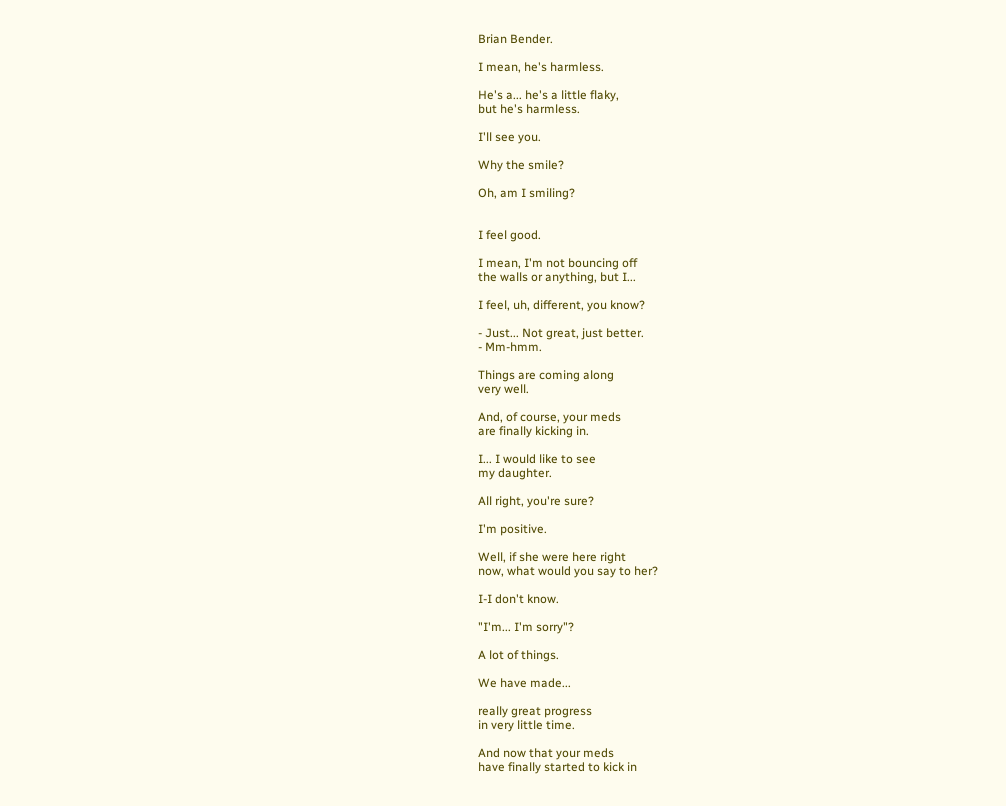Brian Bender.

I mean, he's harmless.

He's a... he's a little flaky,
but he's harmless.

I'll see you.

Why the smile?

Oh, am I smiling?


I feel good.

I mean, I'm not bouncing off
the walls or anything, but I...

I feel, uh, different, you know?

- Just... Not great, just better.
- Mm-hmm.

Things are coming along
very well.

And, of course, your meds
are finally kicking in.

I... I would like to see
my daughter.

All right, you're sure?

I'm positive.

Well, if she were here right
now, what would you say to her?

I-I don't know.

"I'm... I'm sorry"?

A lot of things.

We have made...

really great progress
in very little time.

And now that your meds
have finally started to kick in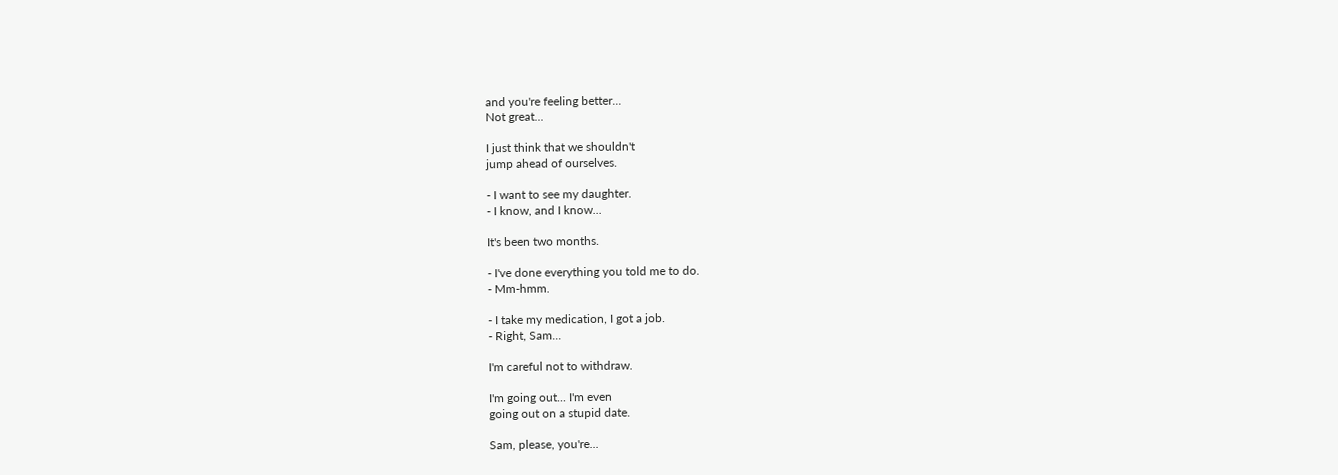and you're feeling better...
Not great...

I just think that we shouldn't
jump ahead of ourselves.

- I want to see my daughter.
- I know, and I know...

It's been two months.

- I've done everything you told me to do.
- Mm-hmm.

- I take my medication, I got a job.
- Right, Sam...

I'm careful not to withdraw.

I'm going out... I'm even
going out on a stupid date.

Sam, please, you're...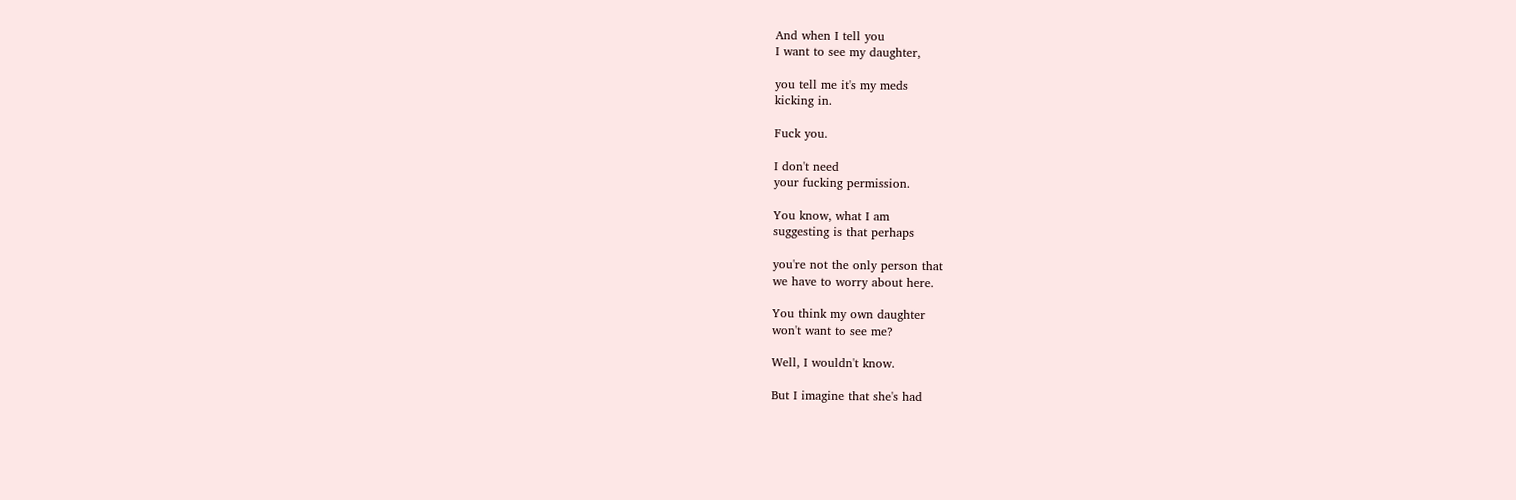And when I tell you
I want to see my daughter,

you tell me it's my meds
kicking in.

Fuck you.

I don't need
your fucking permission.

You know, what I am
suggesting is that perhaps

you're not the only person that
we have to worry about here.

You think my own daughter
won't want to see me?

Well, I wouldn't know.

But I imagine that she's had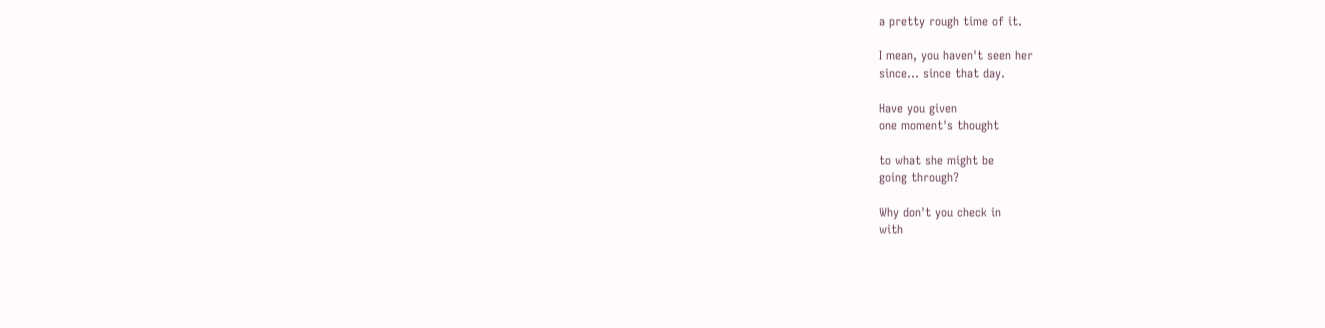a pretty rough time of it.

I mean, you haven't seen her
since... since that day.

Have you given
one moment's thought

to what she might be
going through?

Why don't you check in
with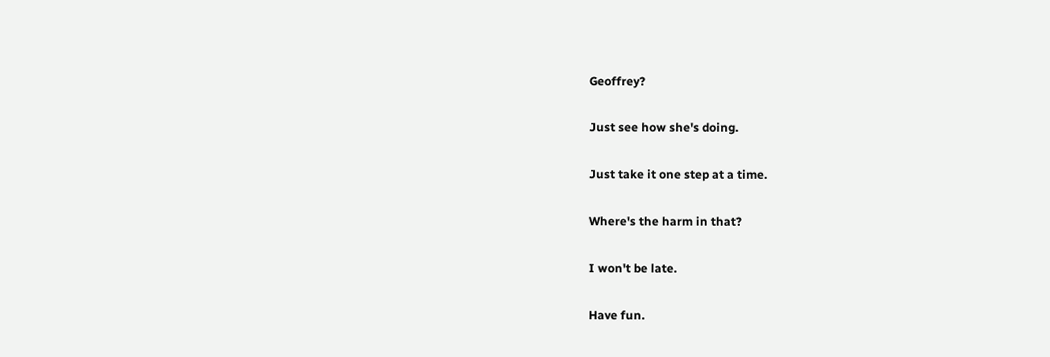Geoffrey?

Just see how she's doing.

Just take it one step at a time.

Where's the harm in that?

I won't be late.

Have fun.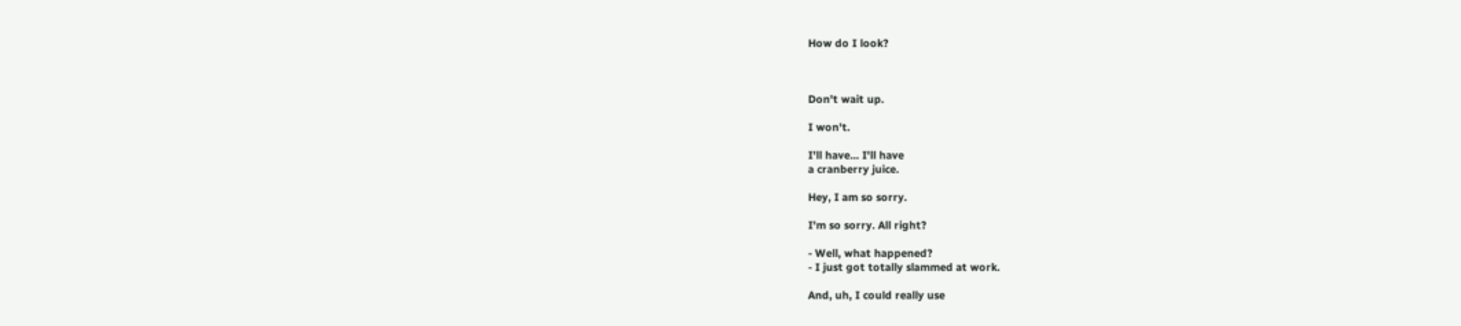How do I look?



Don't wait up.

I won't.

I'll have... I'll have
a cranberry juice.

Hey, I am so sorry.

I'm so sorry. All right?

- Well, what happened?
- I just got totally slammed at work.

And, uh, I could really use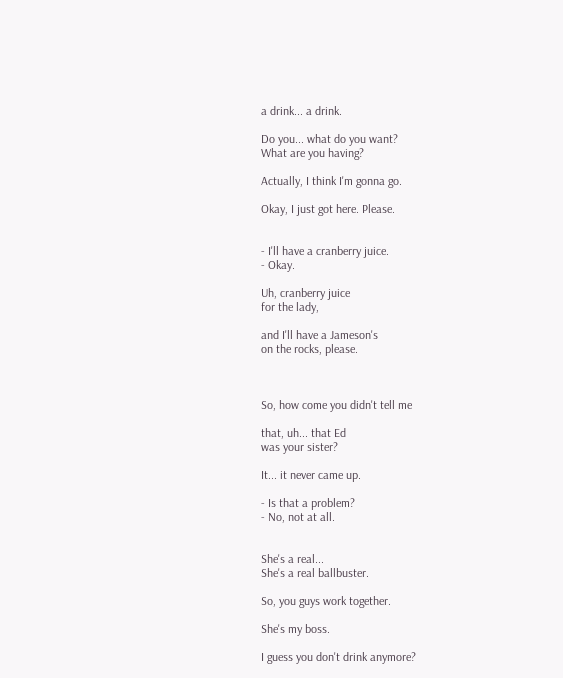a drink... a drink.

Do you... what do you want?
What are you having?

Actually, I think I'm gonna go.

Okay, I just got here. Please.


- I'll have a cranberry juice.
- Okay.

Uh, cranberry juice
for the lady,

and I'll have a Jameson's
on the rocks, please.



So, how come you didn't tell me

that, uh... that Ed
was your sister?

It... it never came up.

- Is that a problem?
- No, not at all.


She's a real...
She's a real ballbuster.

So, you guys work together.

She's my boss.

I guess you don't drink anymore?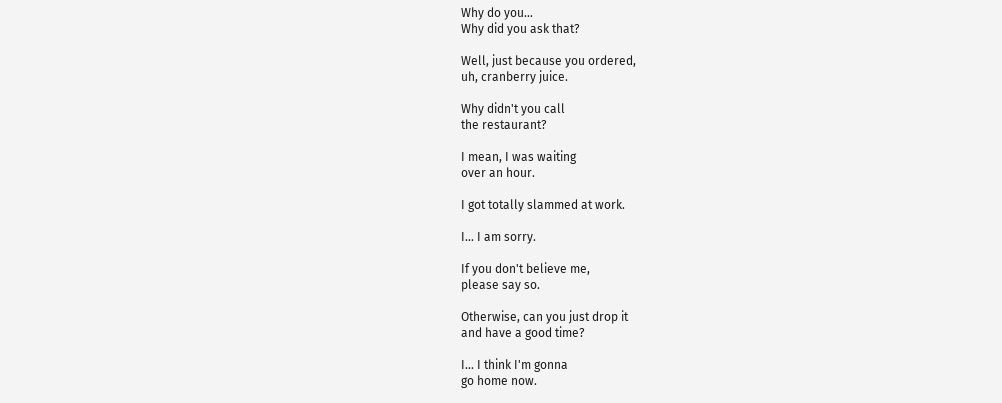Why do you...
Why did you ask that?

Well, just because you ordered,
uh, cranberry juice.

Why didn't you call
the restaurant?

I mean, I was waiting
over an hour.

I got totally slammed at work.

I... I am sorry.

If you don't believe me,
please say so.

Otherwise, can you just drop it
and have a good time?

I... I think I'm gonna
go home now.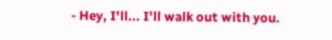- Hey, I'll... I'll walk out with you.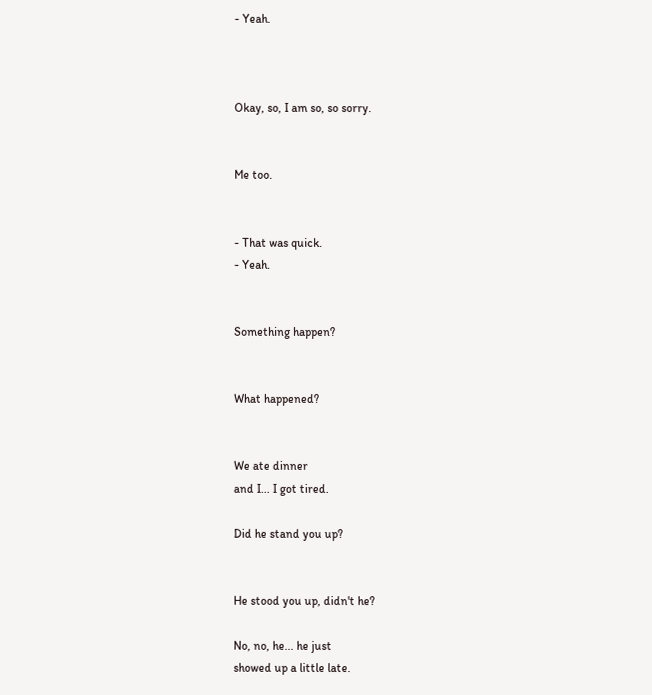- Yeah.



Okay, so, I am so, so sorry.


Me too.


- That was quick.
- Yeah.


Something happen?


What happened?


We ate dinner
and I... I got tired.

Did he stand you up?


He stood you up, didn't he?

No, no, he... he just
showed up a little late.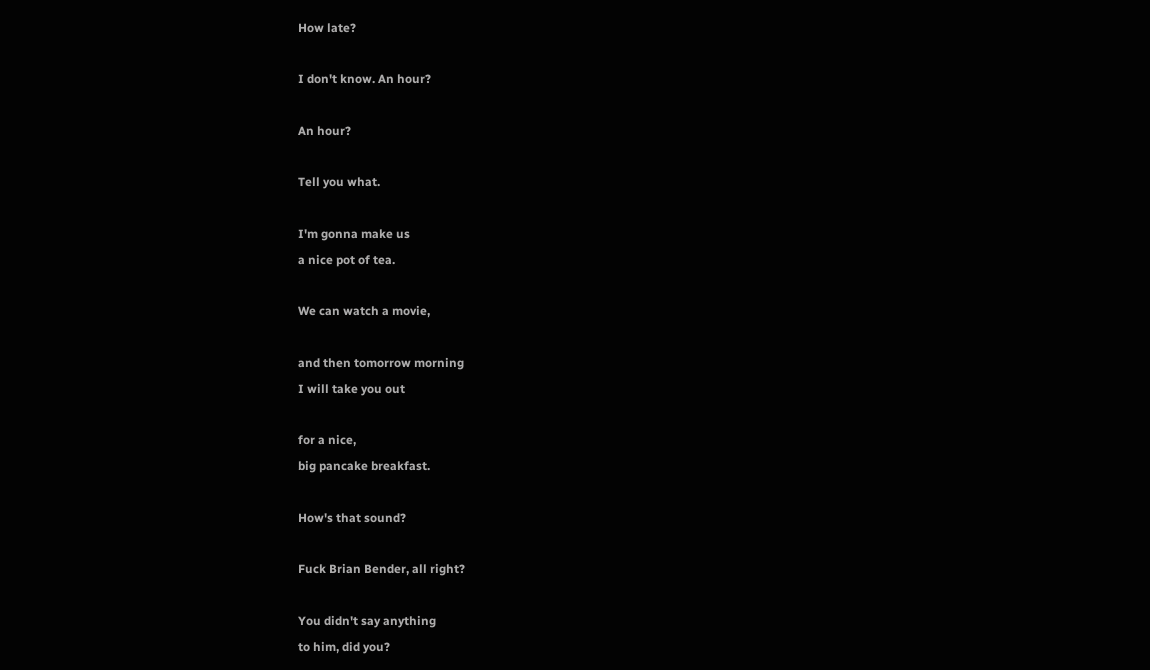How late?

I don't know. An hour?

An hour?

Tell you what.

I'm gonna make us
a nice pot of tea.

We can watch a movie,

and then tomorrow morning
I will take you out

for a nice,
big pancake breakfast.

How's that sound?

Fuck Brian Bender, all right?

You didn't say anything
to him, did you?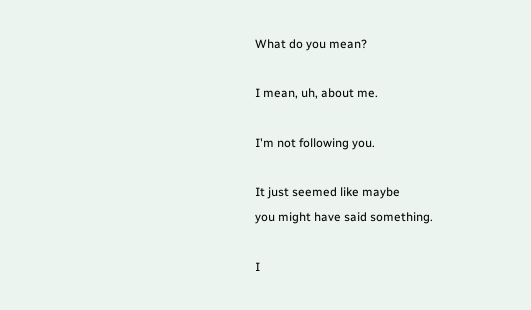What do you mean?

I mean, uh, about me.

I'm not following you.

It just seemed like maybe
you might have said something.

I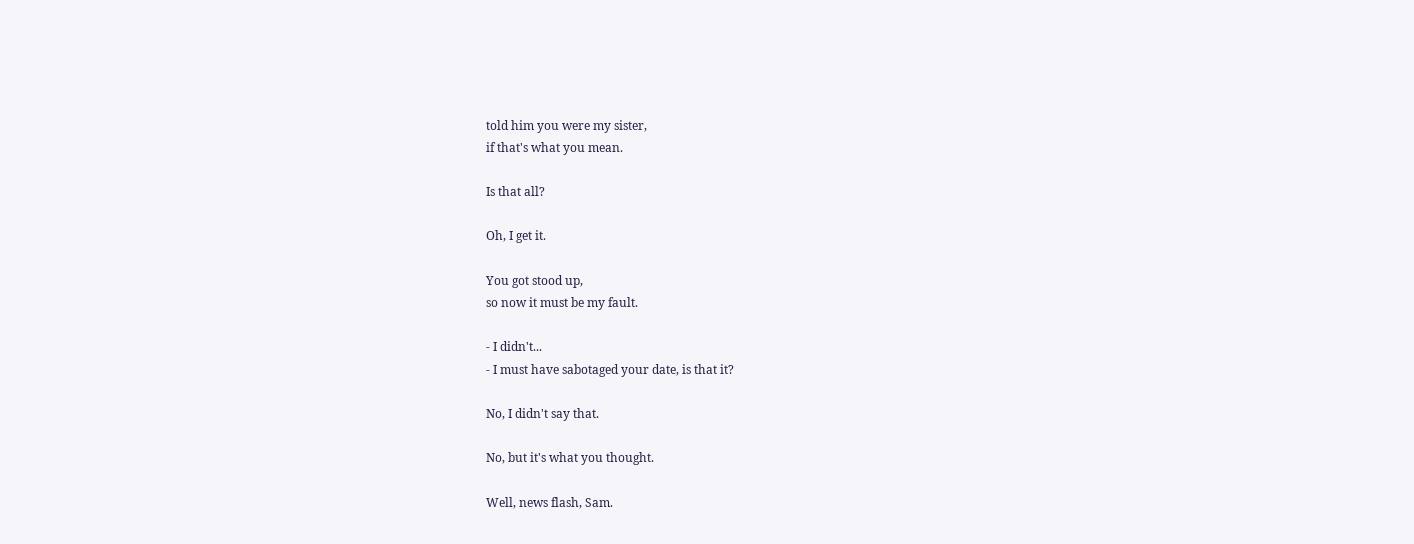told him you were my sister,
if that's what you mean.

Is that all?

Oh, I get it.

You got stood up,
so now it must be my fault.

- I didn't...
- I must have sabotaged your date, is that it?

No, I didn't say that.

No, but it's what you thought.

Well, news flash, Sam.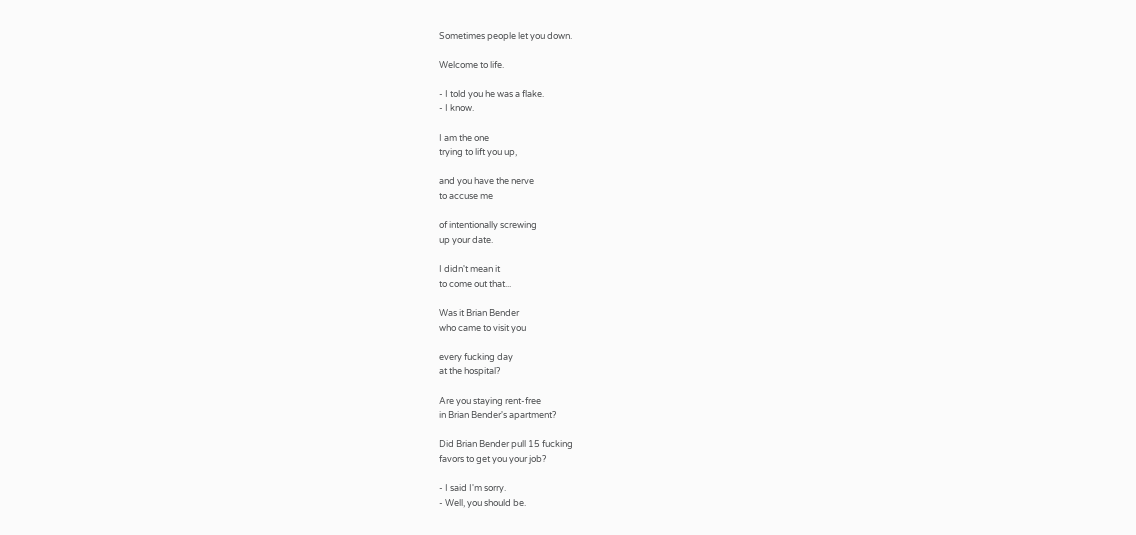Sometimes people let you down.

Welcome to life.

- I told you he was a flake.
- I know.

I am the one
trying to lift you up,

and you have the nerve
to accuse me

of intentionally screwing
up your date.

I didn't mean it
to come out that...

Was it Brian Bender
who came to visit you

every fucking day
at the hospital?

Are you staying rent-free
in Brian Bender's apartment?

Did Brian Bender pull 15 fucking
favors to get you your job?

- I said I'm sorry.
- Well, you should be.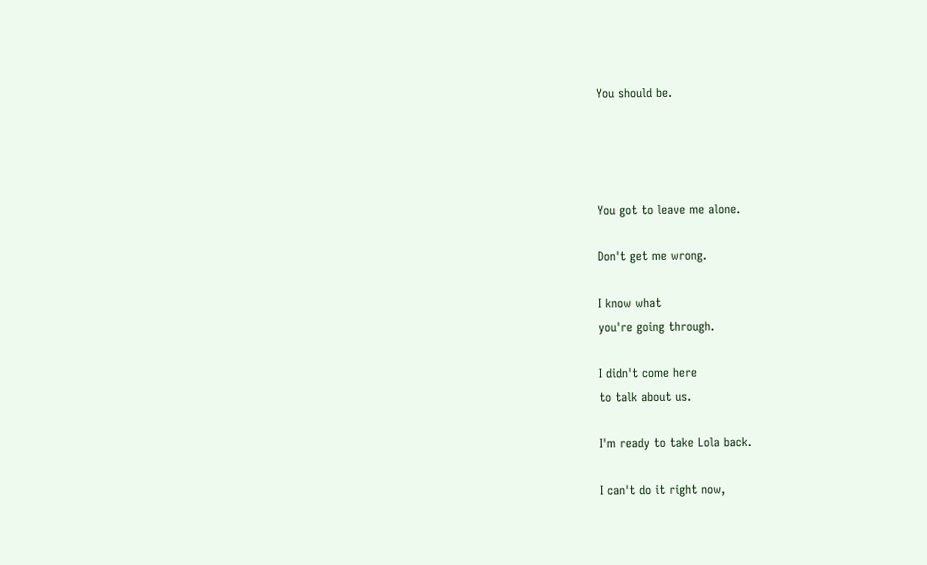You should be.




You got to leave me alone.

Don't get me wrong.

I know what
you're going through.

I didn't come here
to talk about us.

I'm ready to take Lola back.

I can't do it right now,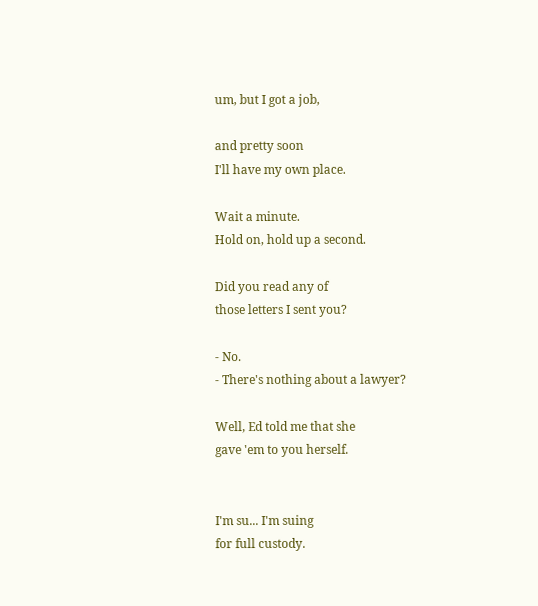um, but I got a job,

and pretty soon
I'll have my own place.

Wait a minute.
Hold on, hold up a second.

Did you read any of
those letters I sent you?

- No.
- There's nothing about a lawyer?

Well, Ed told me that she
gave 'em to you herself.


I'm su... I'm suing
for full custody.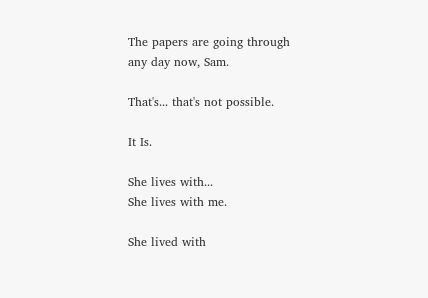The papers are going through
any day now, Sam.

That's... that's not possible.

It Is.

She lives with...
She lives with me.

She lived with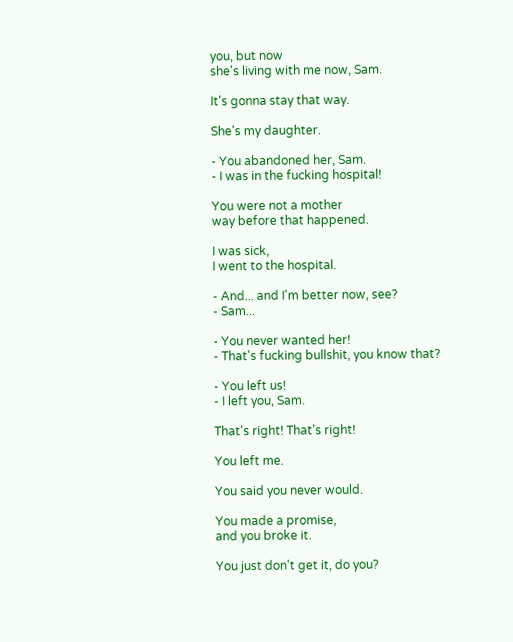you, but now
she's living with me now, Sam.

It's gonna stay that way.

She's my daughter.

- You abandoned her, Sam.
- I was in the fucking hospital!

You were not a mother
way before that happened.

I was sick,
I went to the hospital.

- And... and I'm better now, see?
- Sam...

- You never wanted her!
- That's fucking bullshit, you know that?

- You left us!
- I left you, Sam.

That's right! That's right!

You left me.

You said you never would.

You made a promise,
and you broke it.

You just don't get it, do you?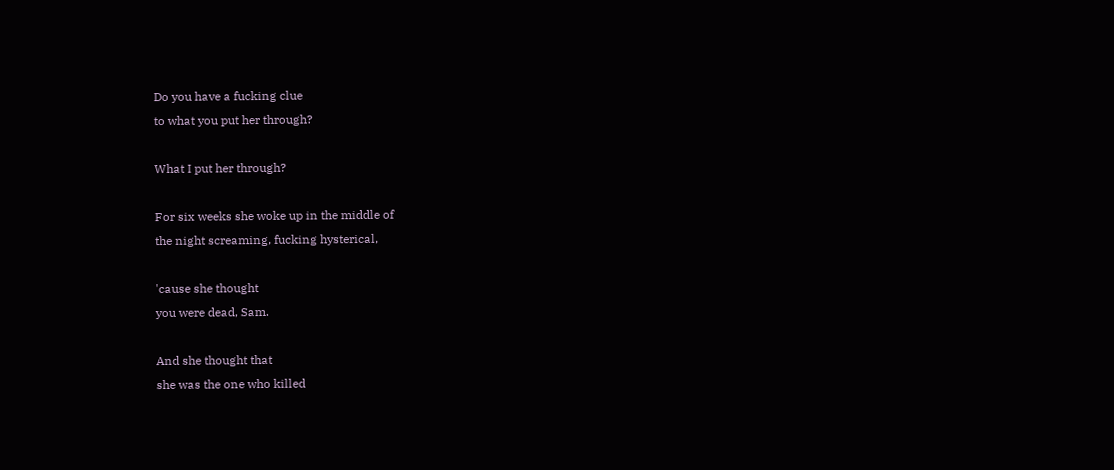Do you have a fucking clue
to what you put her through?

What I put her through?

For six weeks she woke up in the middle of
the night screaming, fucking hysterical,

'cause she thought
you were dead, Sam.

And she thought that
she was the one who killed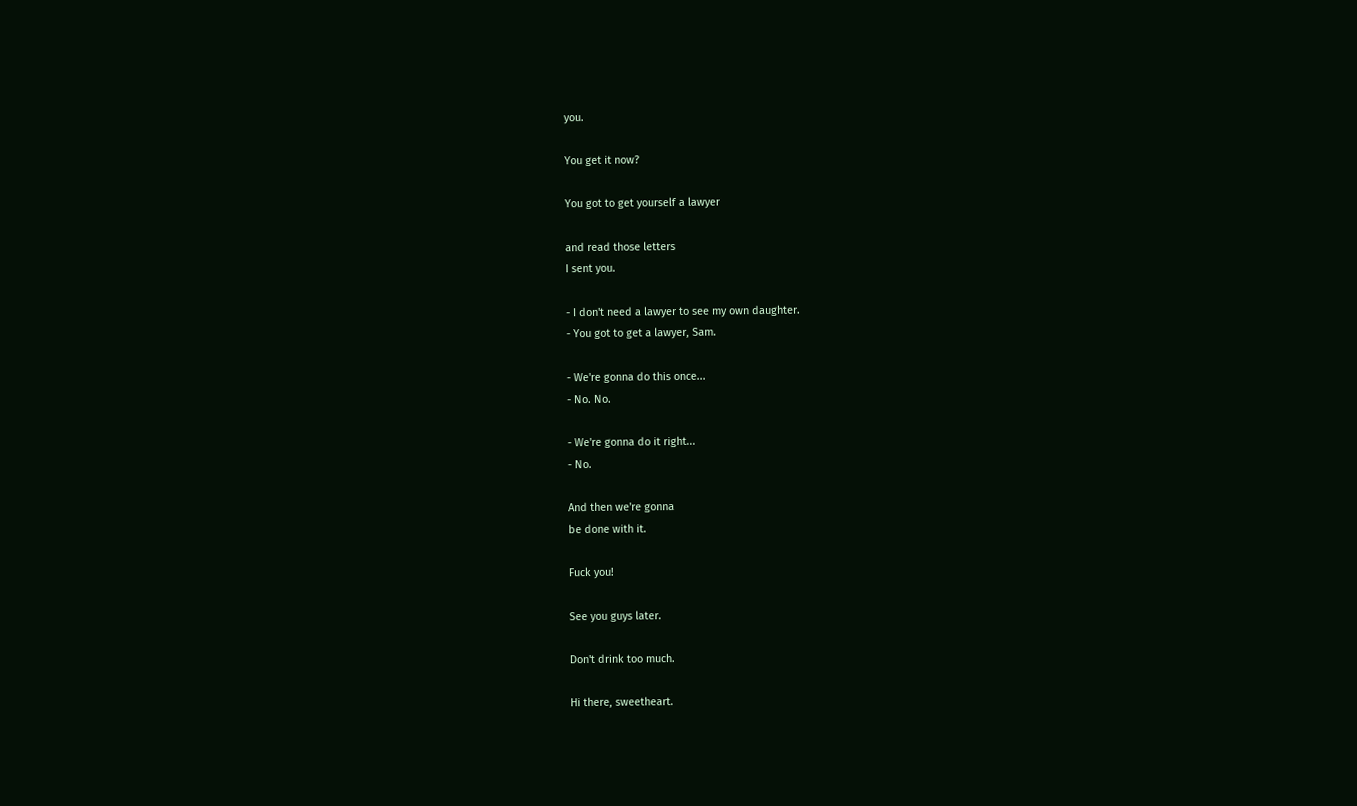you.

You get it now?

You got to get yourself a lawyer

and read those letters
I sent you.

- I don't need a lawyer to see my own daughter.
- You got to get a lawyer, Sam.

- We're gonna do this once...
- No. No.

- We're gonna do it right...
- No.

And then we're gonna
be done with it.

Fuck you!

See you guys later.

Don't drink too much.

Hi there, sweetheart.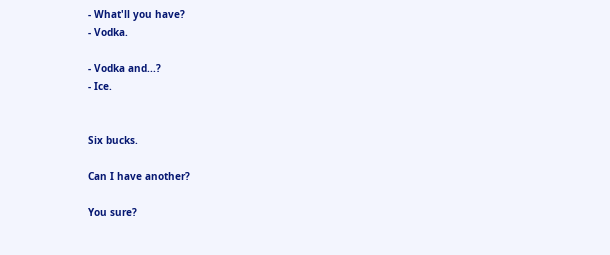- What'll you have?
- Vodka.

- Vodka and...?
- Ice.


Six bucks.

Can I have another?

You sure?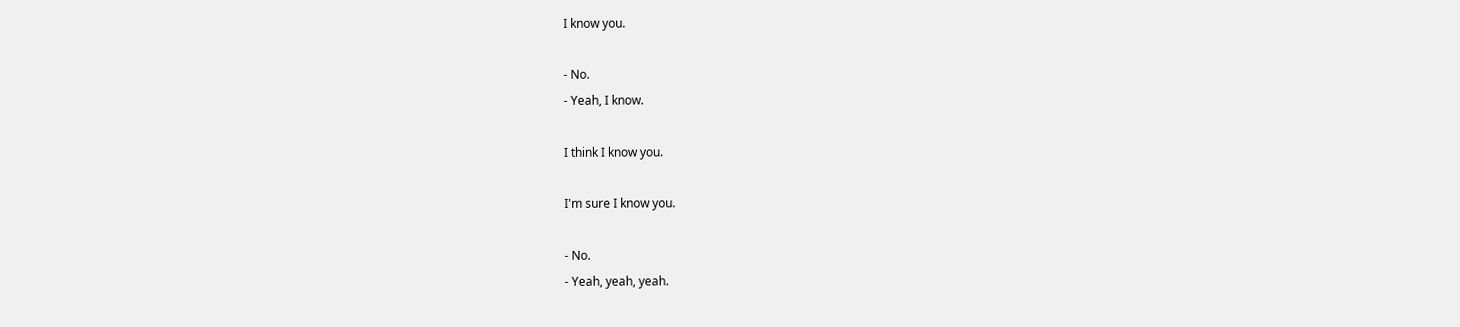I know you.

- No.
- Yeah, I know.

I think I know you.

I'm sure I know you.

- No.
- Yeah, yeah, yeah.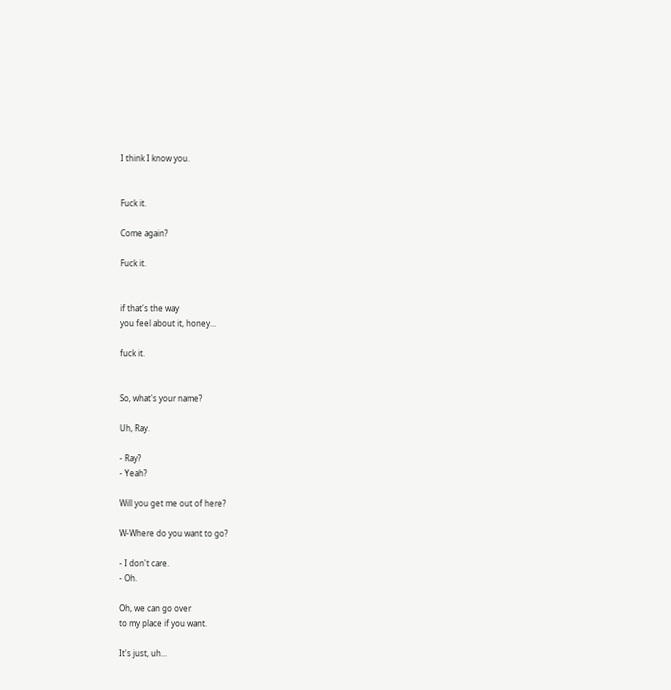I think I know you.


Fuck it.

Come again?

Fuck it.


if that's the way
you feel about it, honey...

fuck it.


So, what's your name?

Uh, Ray.

- Ray?
- Yeah?

Will you get me out of here?

W-Where do you want to go?

- I don't care.
- Oh.

Oh, we can go over
to my place if you want.

It's just, uh...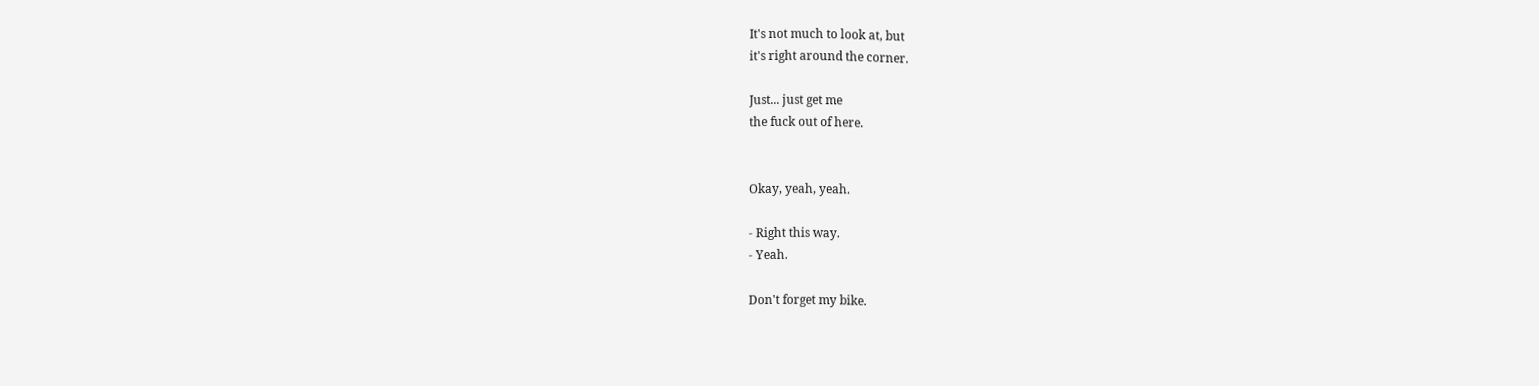It's not much to look at, but
it's right around the corner.

Just... just get me
the fuck out of here.


Okay, yeah, yeah.

- Right this way.
- Yeah.

Don't forget my bike.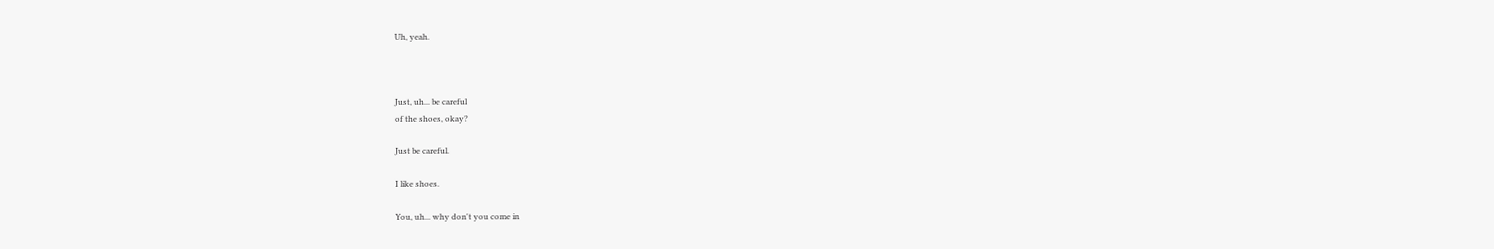Uh, yeah.



Just, uh... be careful
of the shoes, okay?

Just be careful.

I like shoes.

You, uh... why don't you come in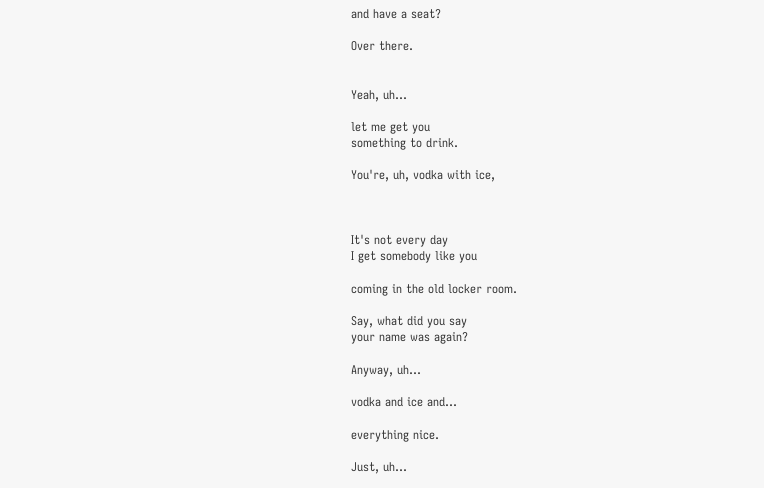and have a seat?

Over there.


Yeah, uh...

let me get you
something to drink.

You're, uh, vodka with ice,



It's not every day
I get somebody like you

coming in the old locker room.

Say, what did you say
your name was again?

Anyway, uh...

vodka and ice and...

everything nice.

Just, uh...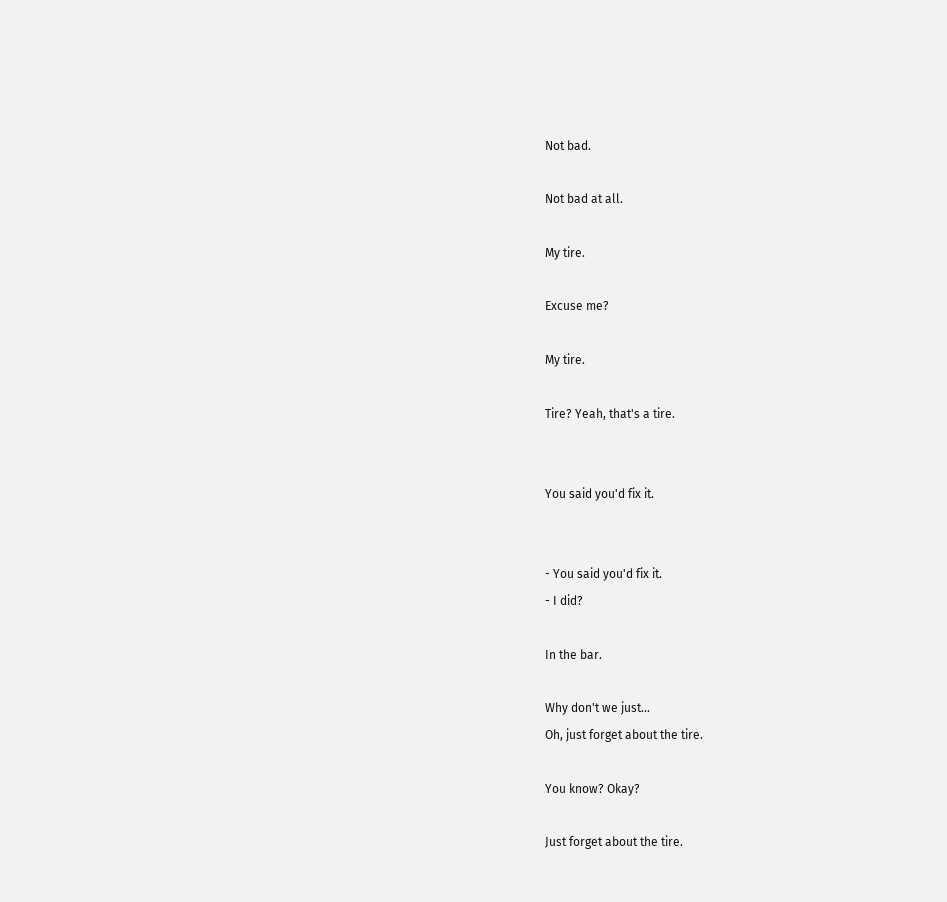Not bad.

Not bad at all.

My tire.

Excuse me?

My tire.

Tire? Yeah, that's a tire.


You said you'd fix it.


- You said you'd fix it.
- I did?

In the bar.

Why don't we just...
Oh, just forget about the tire.

You know? Okay?

Just forget about the tire.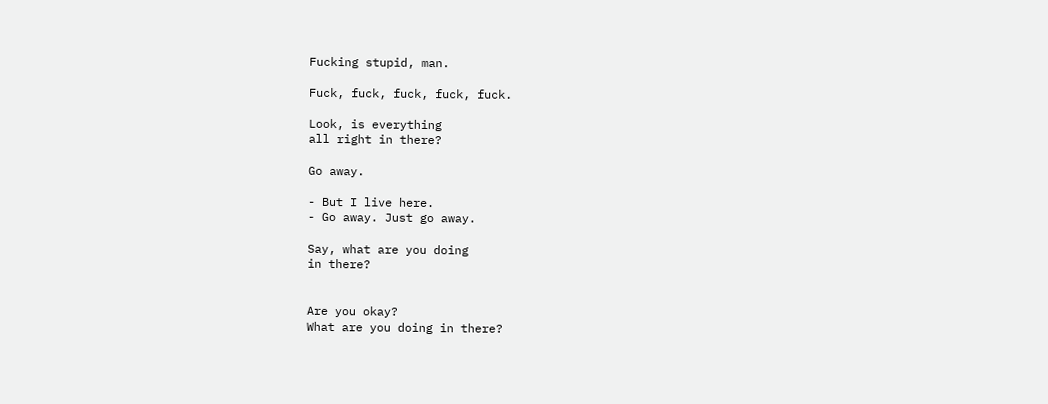Fucking stupid, man.

Fuck, fuck, fuck, fuck, fuck.

Look, is everything
all right in there?

Go away.

- But I live here.
- Go away. Just go away.

Say, what are you doing
in there?


Are you okay?
What are you doing in there?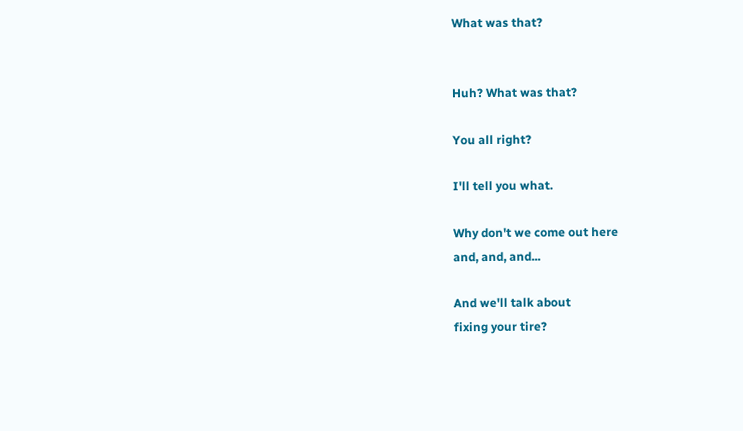What was that?


Huh? What was that?

You all right?

I'll tell you what.

Why don't we come out here
and, and, and...

And we'll talk about
fixing your tire?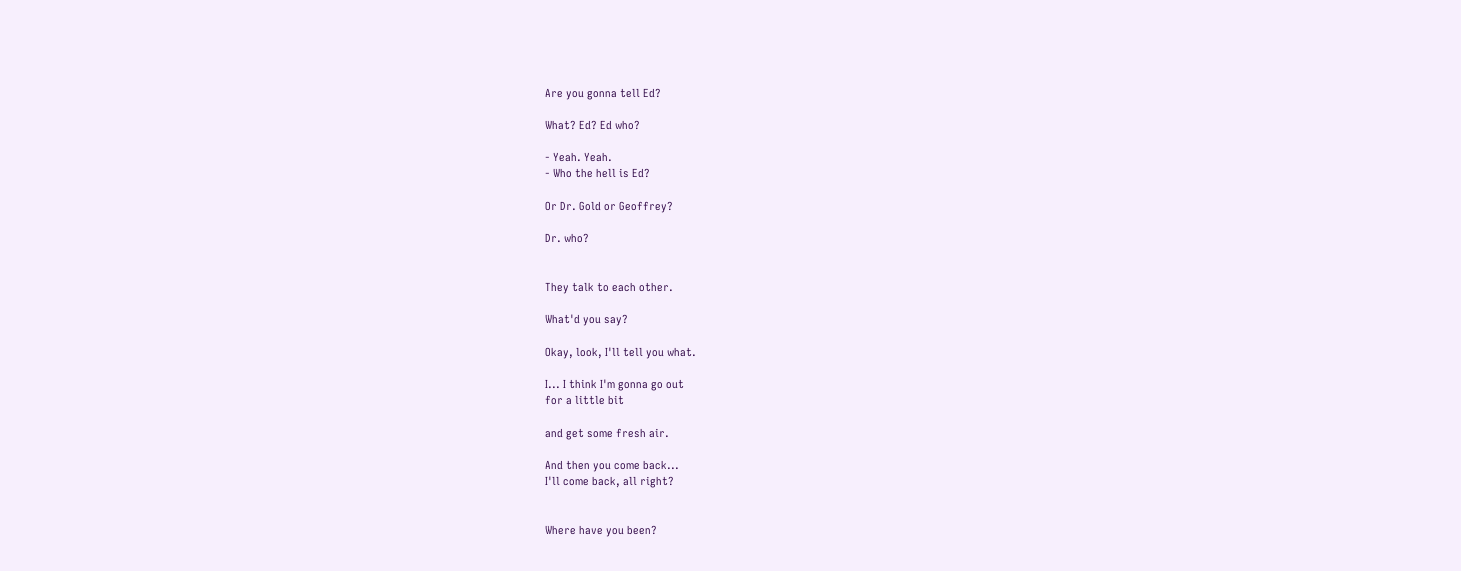Are you gonna tell Ed?

What? Ed? Ed who?

- Yeah. Yeah.
- Who the hell is Ed?

Or Dr. Gold or Geoffrey?

Dr. who?


They talk to each other.

What'd you say?

Okay, look, I'll tell you what.

I... I think I'm gonna go out
for a little bit

and get some fresh air.

And then you come back...
I'll come back, all right?


Where have you been?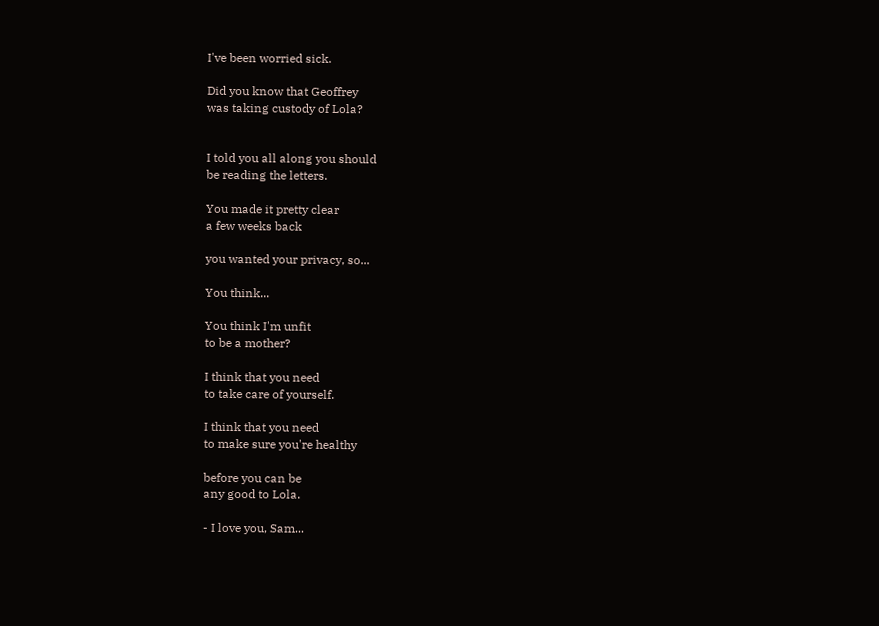I've been worried sick.

Did you know that Geoffrey
was taking custody of Lola?


I told you all along you should
be reading the letters.

You made it pretty clear
a few weeks back

you wanted your privacy, so...

You think...

You think I'm unfit
to be a mother?

I think that you need
to take care of yourself.

I think that you need
to make sure you're healthy

before you can be
any good to Lola.

- I love you, Sam...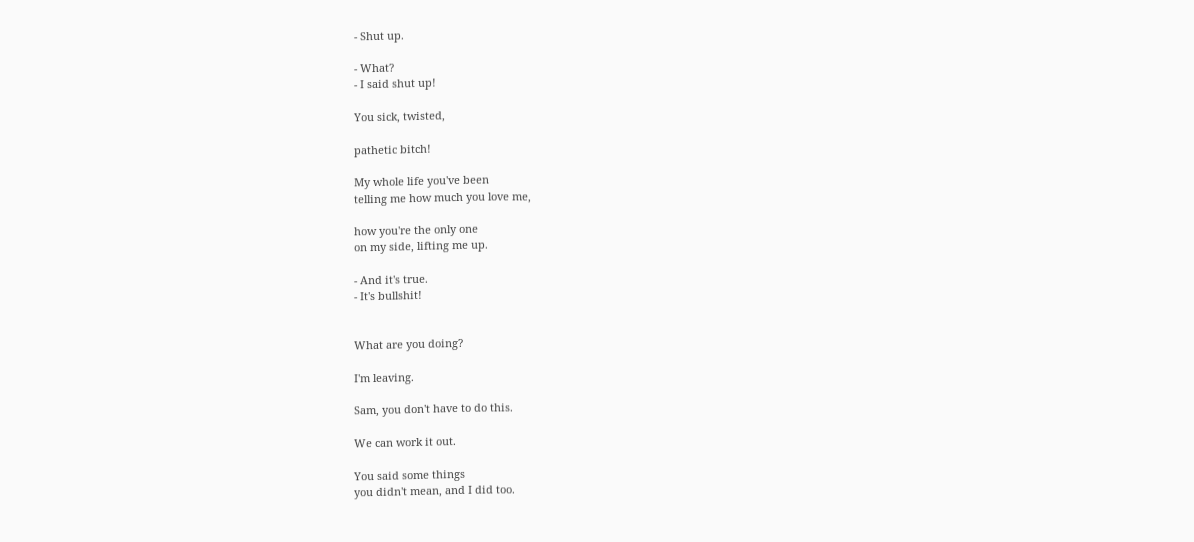- Shut up.

- What?
- I said shut up!

You sick, twisted,

pathetic bitch!

My whole life you've been
telling me how much you love me,

how you're the only one
on my side, lifting me up.

- And it's true.
- It's bullshit!


What are you doing?

I'm leaving.

Sam, you don't have to do this.

We can work it out.

You said some things
you didn't mean, and I did too.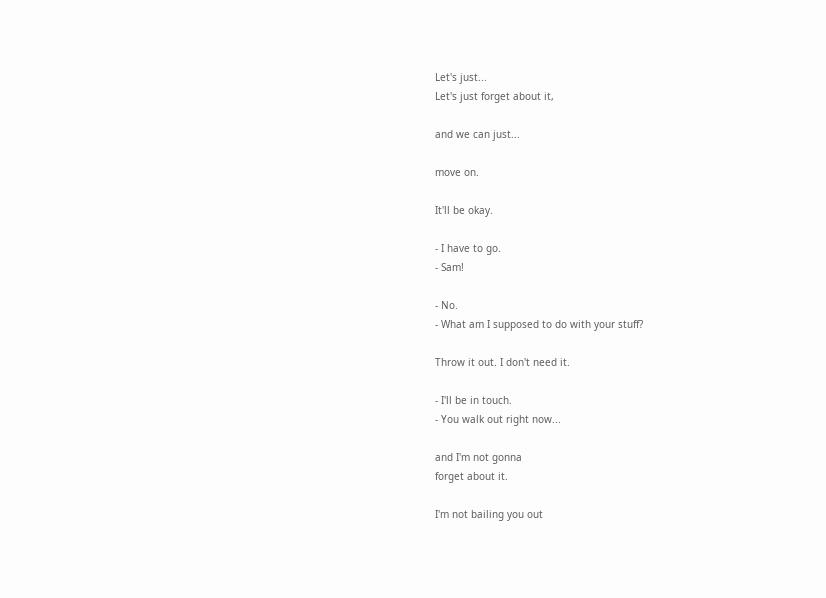Let's just...
Let's just forget about it,

and we can just...

move on.

It'll be okay.

- I have to go.
- Sam!

- No.
- What am I supposed to do with your stuff?

Throw it out. I don't need it.

- I'll be in touch.
- You walk out right now...

and I'm not gonna
forget about it.

I'm not bailing you out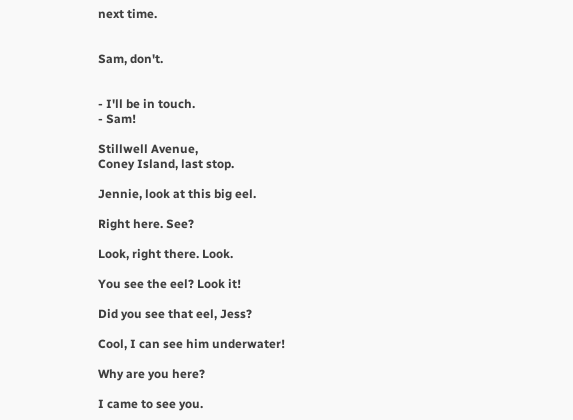next time.


Sam, don't.


- I'll be in touch.
- Sam!

Stillwell Avenue,
Coney Island, last stop.

Jennie, look at this big eel.

Right here. See?

Look, right there. Look.

You see the eel? Look it!

Did you see that eel, Jess?

Cool, I can see him underwater!

Why are you here?

I came to see you.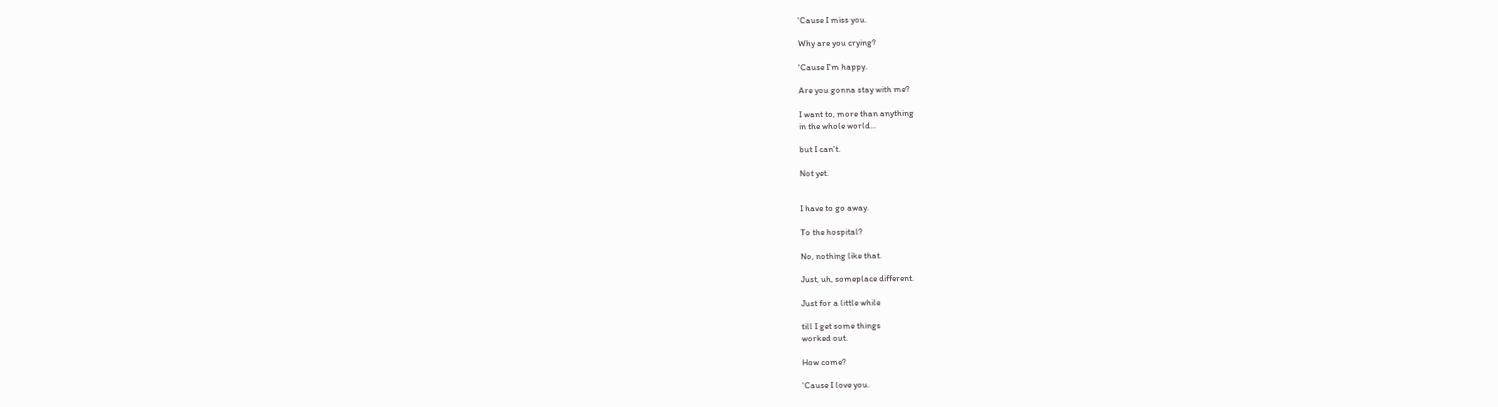'Cause I miss you.

Why are you crying?

'Cause I'm happy.

Are you gonna stay with me?

I want to, more than anything
in the whole world...

but I can't.

Not yet.


I have to go away.

To the hospital?

No, nothing like that.

Just, uh, someplace different.

Just for a little while

till I get some things
worked out.

How come?

'Cause I love you.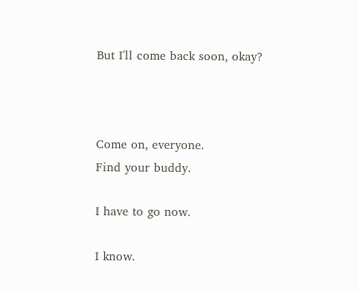But I'll come back soon, okay?



Come on, everyone.
Find your buddy.

I have to go now.

I know.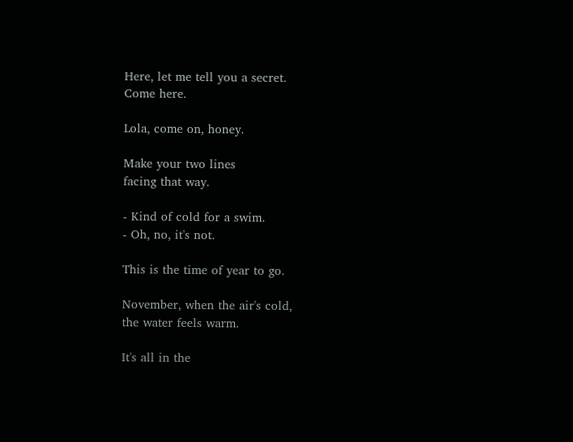Here, let me tell you a secret.
Come here.

Lola, come on, honey.

Make your two lines
facing that way.

- Kind of cold for a swim.
- Oh, no, it's not.

This is the time of year to go.

November, when the air's cold,
the water feels warm.

It's all in the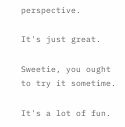perspective.

It's just great.

Sweetie, you ought
to try it sometime.

It's a lot of fun.